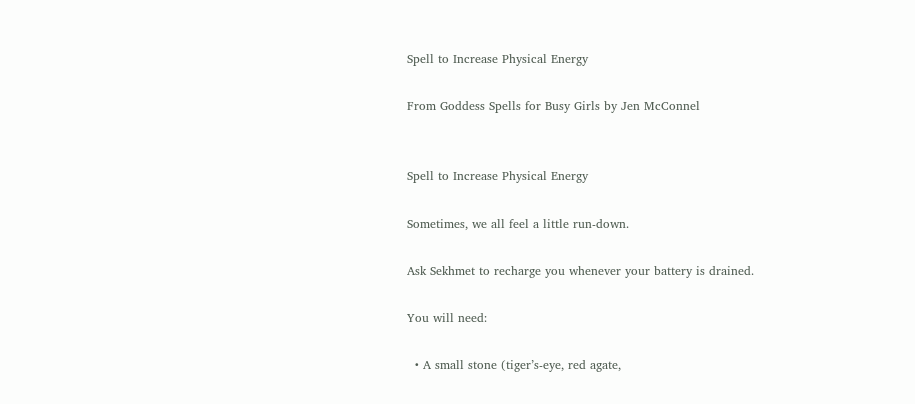Spell to Increase Physical Energy

From Goddess Spells for Busy Girls by Jen McConnel


Spell to Increase Physical Energy

Sometimes, we all feel a little run-down.

Ask Sekhmet to recharge you whenever your battery is drained.

You will need:

  • A small stone (tiger’s-eye, red agate,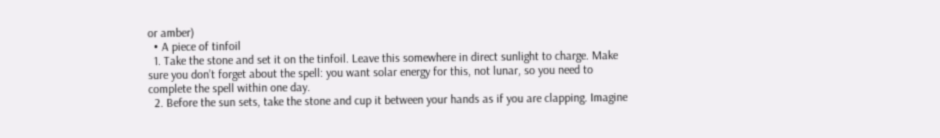or amber)
  • A piece of tinfoil
  1. Take the stone and set it on the tinfoil. Leave this somewhere in direct sunlight to charge. Make sure you don’t forget about the spell: you want solar energy for this, not lunar, so you need to complete the spell within one day.
  2. Before the sun sets, take the stone and cup it between your hands as if you are clapping. Imagine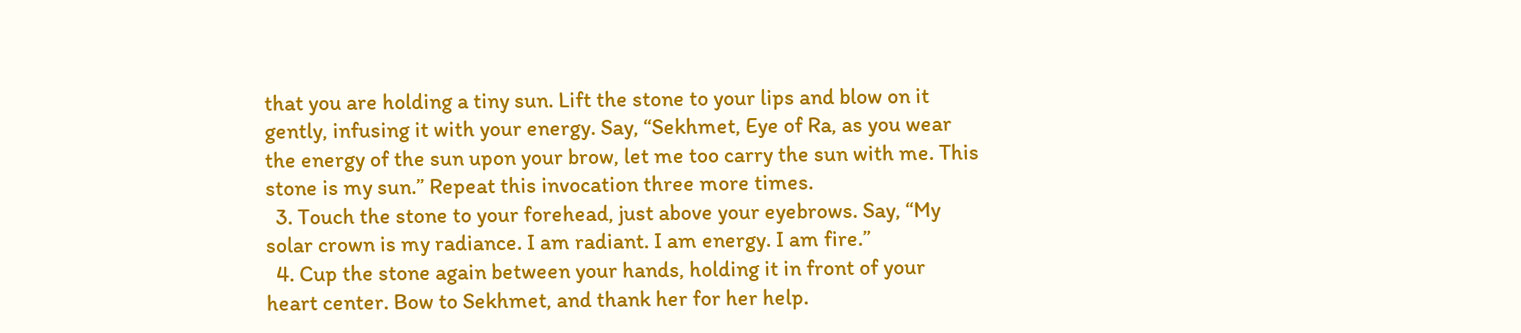that you are holding a tiny sun. Lift the stone to your lips and blow on it gently, infusing it with your energy. Say, “Sekhmet, Eye of Ra, as you wear the energy of the sun upon your brow, let me too carry the sun with me. This stone is my sun.” Repeat this invocation three more times.
  3. Touch the stone to your forehead, just above your eyebrows. Say, “My solar crown is my radiance. I am radiant. I am energy. I am fire.”
  4. Cup the stone again between your hands, holding it in front of your heart center. Bow to Sekhmet, and thank her for her help.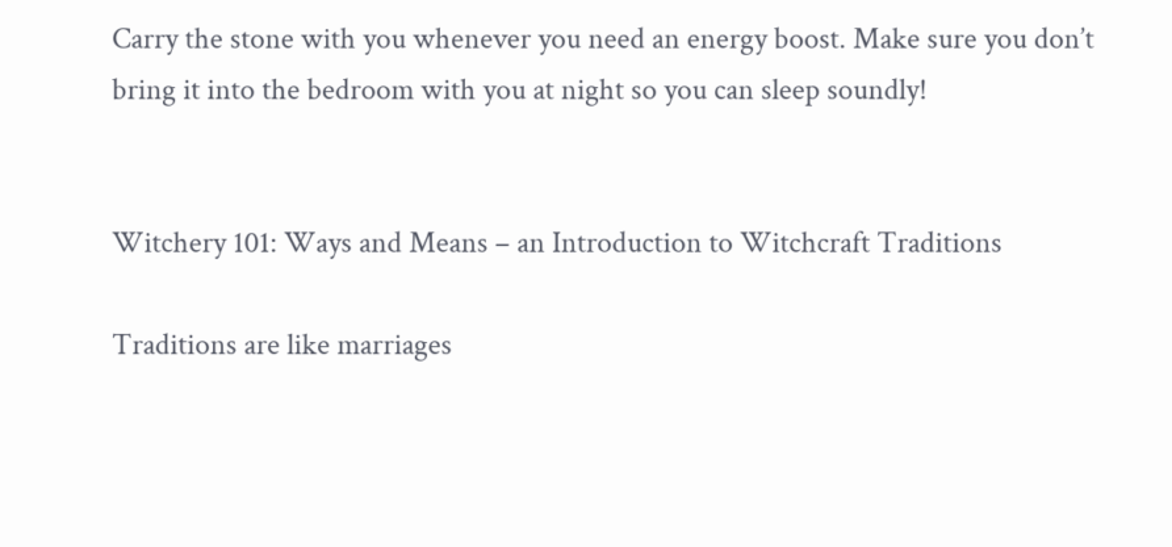Carry the stone with you whenever you need an energy boost. Make sure you don’t bring it into the bedroom with you at night so you can sleep soundly!


Witchery 101: Ways and Means – an Introduction to Witchcraft Traditions

Traditions are like marriages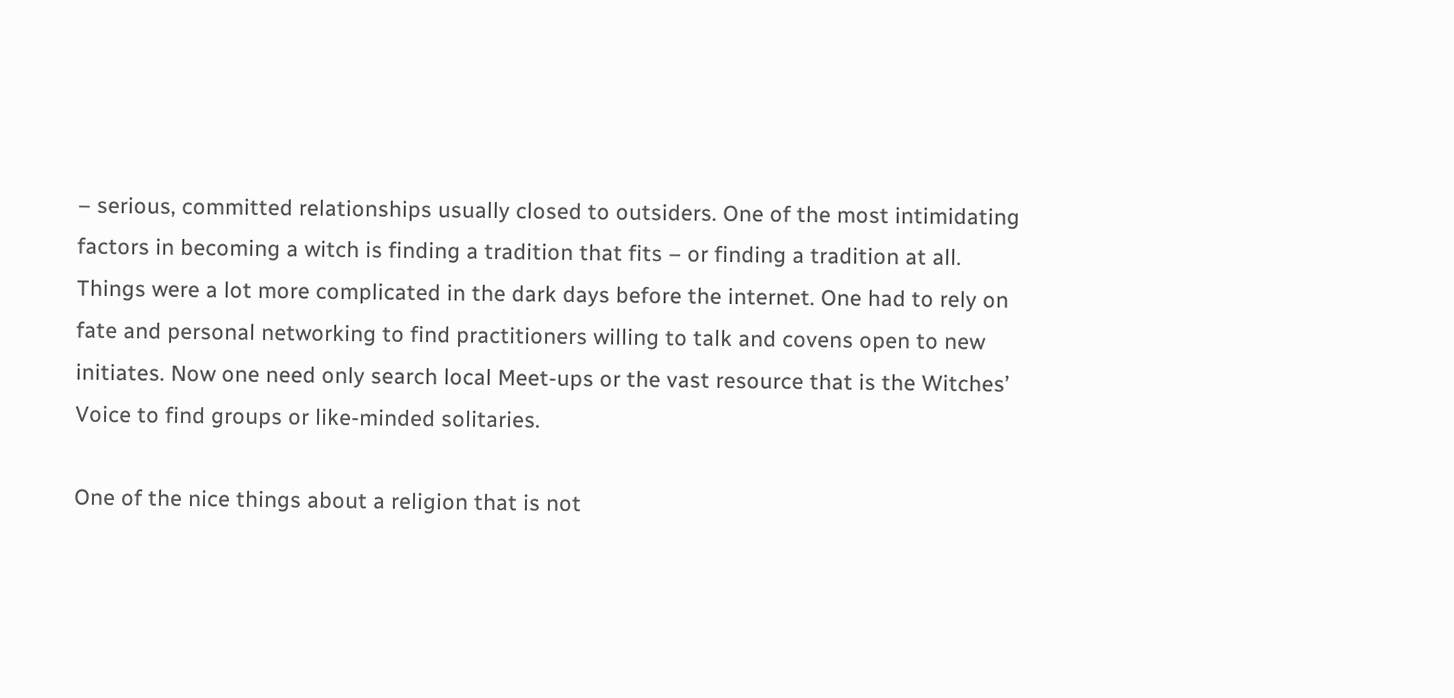– serious, committed relationships usually closed to outsiders. One of the most intimidating factors in becoming a witch is finding a tradition that fits – or finding a tradition at all. Things were a lot more complicated in the dark days before the internet. One had to rely on fate and personal networking to find practitioners willing to talk and covens open to new initiates. Now one need only search local Meet-ups or the vast resource that is the Witches’ Voice to find groups or like-minded solitaries.

One of the nice things about a religion that is not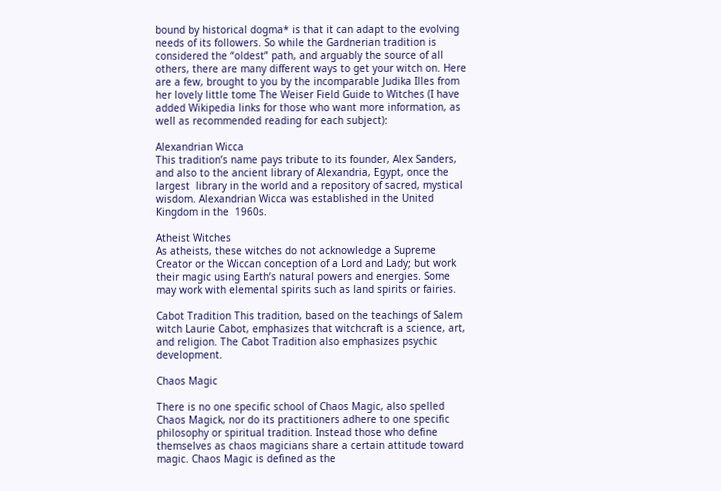bound by historical dogma* is that it can adapt to the evolving needs of its followers. So while the Gardnerian tradition is considered the “oldest” path, and arguably the source of all others, there are many different ways to get your witch on. Here are a few, brought to you by the incomparable Judika Illes from her lovely little tome The Weiser Field Guide to Witches (I have added Wikipedia links for those who want more information, as well as recommended reading for each subject):

Alexandrian Wicca
This tradition’s name pays tribute to its founder, Alex Sanders, and also to the ancient library of Alexandria, Egypt, once the largest  library in the world and a repository of sacred, mystical wisdom. Alexandrian Wicca was established in the United Kingdom in the  1960s.

Atheist Witches
As atheists, these witches do not acknowledge a Supreme Creator or the Wiccan conception of a Lord and Lady; but work their magic using Earth’s natural powers and energies. Some may work with elemental spirits such as land spirits or fairies.

Cabot Tradition This tradition, based on the teachings of Salem witch Laurie Cabot, emphasizes that witchcraft is a science, art, and religion. The Cabot Tradition also emphasizes psychic development.

Chaos Magic

There is no one specific school of Chaos Magic, also spelled Chaos Magick, nor do its practitioners adhere to one specific philosophy or spiritual tradition. Instead those who define themselves as chaos magicians share a certain attitude toward magic. Chaos Magic is defined as the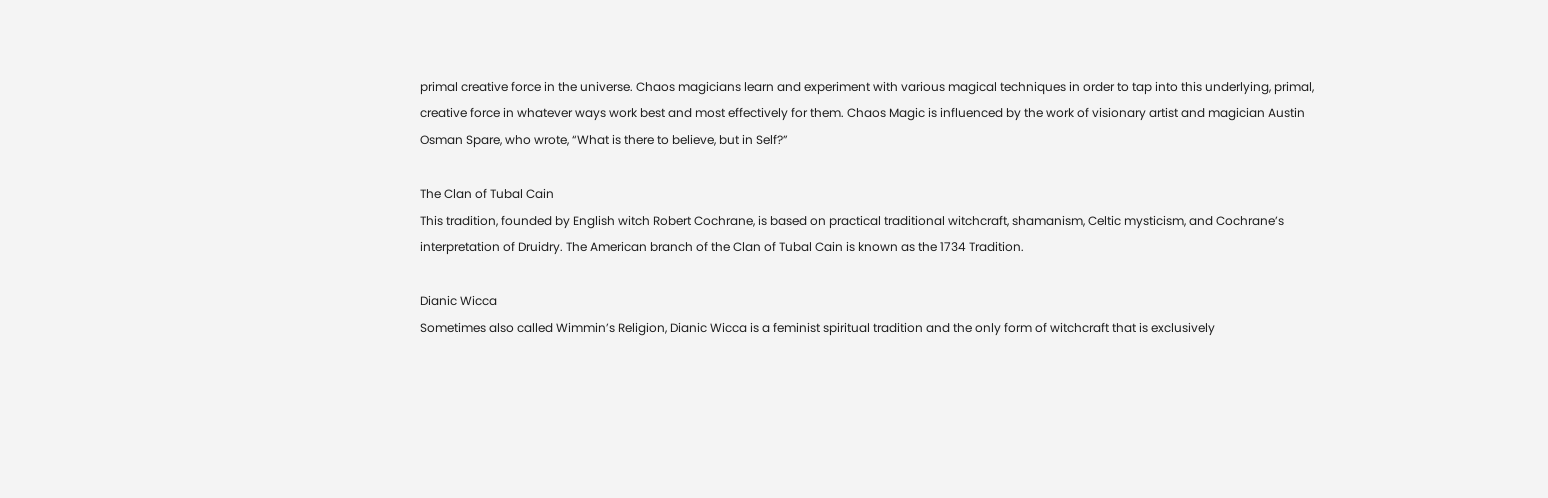primal creative force in the universe. Chaos magicians learn and experiment with various magical techniques in order to tap into this underlying, primal, creative force in whatever ways work best and most effectively for them. Chaos Magic is influenced by the work of visionary artist and magician Austin Osman Spare, who wrote, “What is there to believe, but in Self?”

The Clan of Tubal Cain
This tradition, founded by English witch Robert Cochrane, is based on practical traditional witchcraft, shamanism, Celtic mysticism, and Cochrane’s interpretation of Druidry. The American branch of the Clan of Tubal Cain is known as the 1734 Tradition.

Dianic Wicca
Sometimes also called Wimmin’s Religion, Dianic Wicca is a feminist spiritual tradition and the only form of witchcraft that is exclusively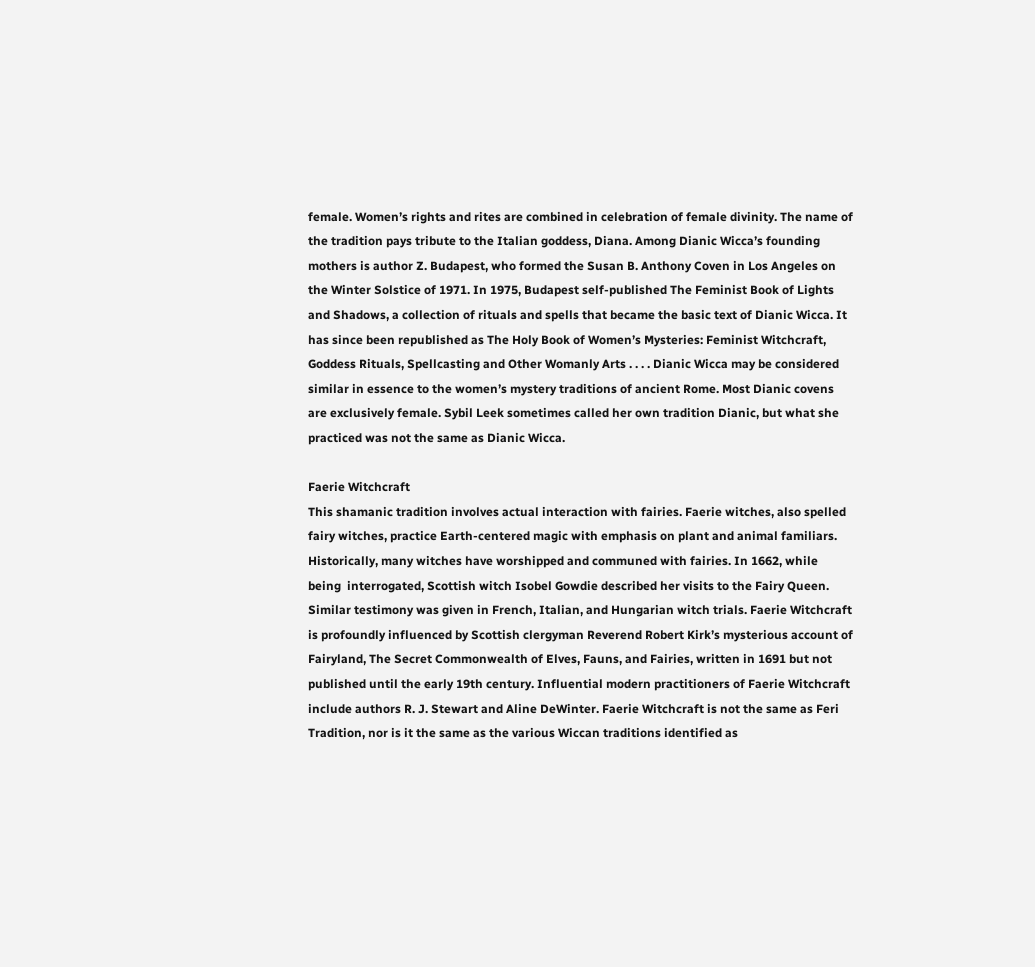female. Women’s rights and rites are combined in celebration of female divinity. The name of the tradition pays tribute to the Italian goddess, Diana. Among Dianic Wicca’s founding mothers is author Z. Budapest, who formed the Susan B. Anthony Coven in Los Angeles on the Winter Solstice of 1971. In 1975, Budapest self-published The Feminist Book of Lights and Shadows, a collection of rituals and spells that became the basic text of Dianic Wicca. It has since been republished as The Holy Book of Women’s Mysteries: Feminist Witchcraft, Goddess Rituals, Spellcasting and Other Womanly Arts . . . . Dianic Wicca may be considered similar in essence to the women’s mystery traditions of ancient Rome. Most Dianic covens are exclusively female. Sybil Leek sometimes called her own tradition Dianic, but what she practiced was not the same as Dianic Wicca.

Faerie Witchcraft
This shamanic tradition involves actual interaction with fairies. Faerie witches, also spelled fairy witches, practice Earth-centered magic with emphasis on plant and animal familiars. Historically, many witches have worshipped and communed with fairies. In 1662, while being  interrogated, Scottish witch Isobel Gowdie described her visits to the Fairy Queen. Similar testimony was given in French, Italian, and Hungarian witch trials. Faerie Witchcraft is profoundly influenced by Scottish clergyman Reverend Robert Kirk’s mysterious account of Fairyland, The Secret Commonwealth of Elves, Fauns, and Fairies, written in 1691 but not published until the early 19th century. Influential modern practitioners of Faerie Witchcraft include authors R. J. Stewart and Aline DeWinter. Faerie Witchcraft is not the same as Feri Tradition, nor is it the same as the various Wiccan traditions identified as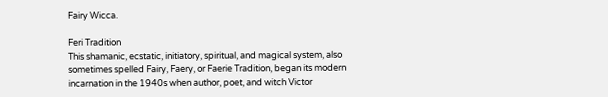Fairy Wicca.

Feri Tradition
This shamanic, ecstatic, initiatory, spiritual, and magical system, also sometimes spelled Fairy, Faery, or Faerie Tradition, began its modern incarnation in the 1940s when author, poet, and witch Victor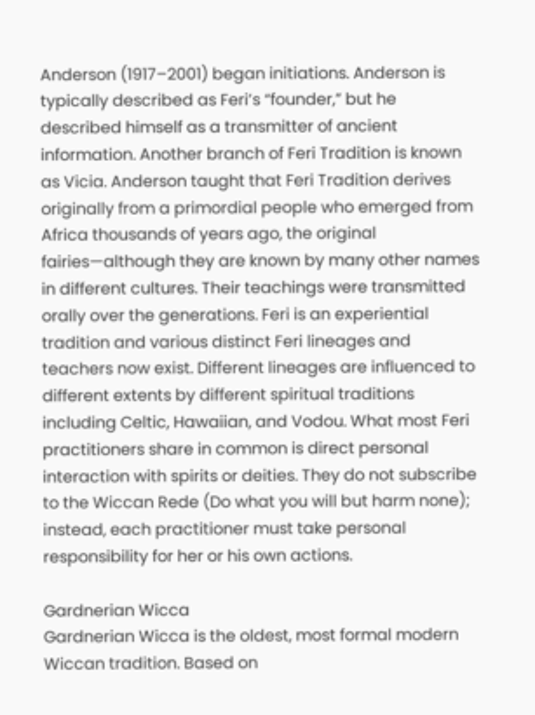Anderson (1917–2001) began initiations. Anderson is typically described as Feri’s “founder,” but he described himself as a transmitter of ancient information. Another branch of Feri Tradition is known as Vicia. Anderson taught that Feri Tradition derives originally from a primordial people who emerged from Africa thousands of years ago, the original fairies—although they are known by many other names in different cultures. Their teachings were transmitted orally over the generations. Feri is an experiential tradition and various distinct Feri lineages and teachers now exist. Different lineages are influenced to different extents by different spiritual traditions including Celtic, Hawaiian, and Vodou. What most Feri practitioners share in common is direct personal interaction with spirits or deities. They do not subscribe to the Wiccan Rede (Do what you will but harm none); instead, each practitioner must take personal responsibility for her or his own actions.

Gardnerian Wicca
Gardnerian Wicca is the oldest, most formal modern Wiccan tradition. Based on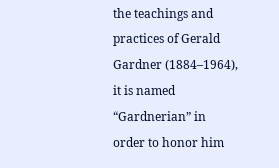the teachings and practices of Gerald Gardner (1884–1964), it is named “Gardnerian” in order to honor him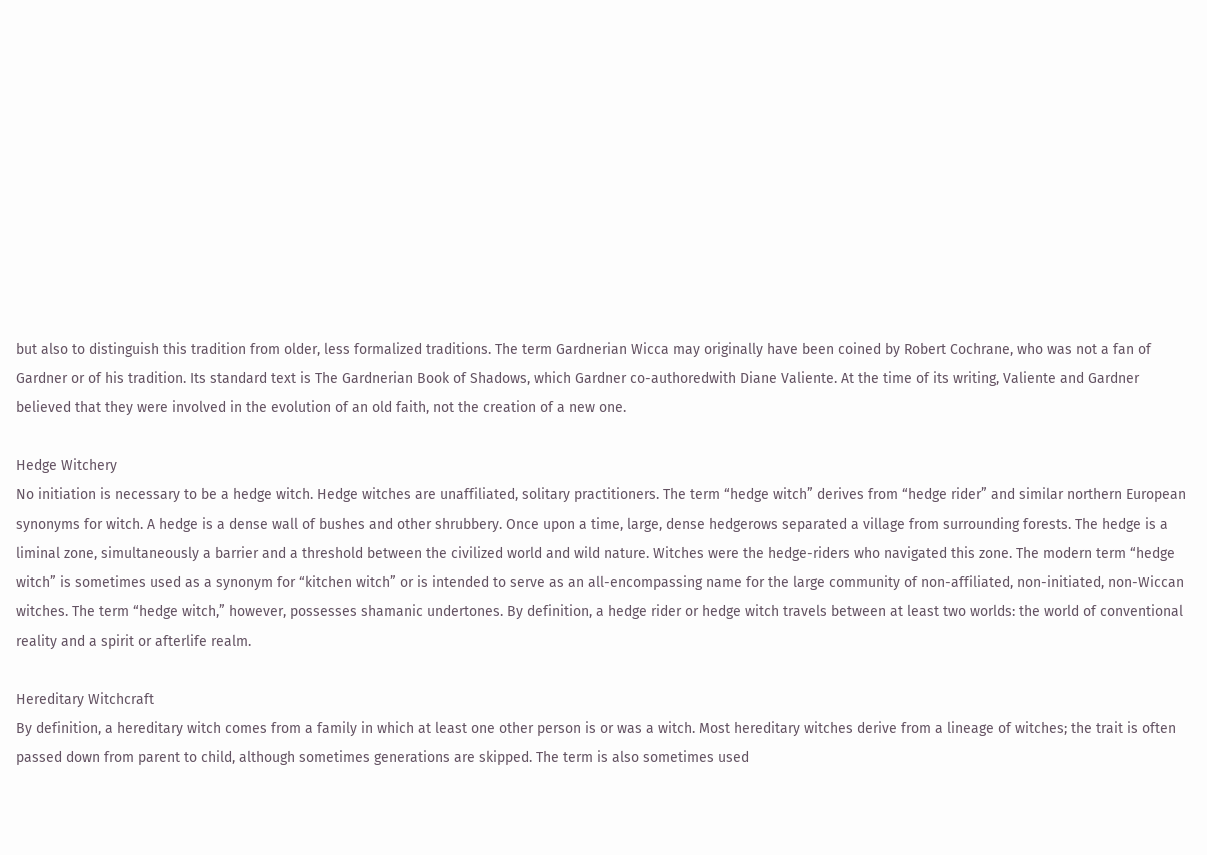but also to distinguish this tradition from older, less formalized traditions. The term Gardnerian Wicca may originally have been coined by Robert Cochrane, who was not a fan of Gardner or of his tradition. Its standard text is The Gardnerian Book of Shadows, which Gardner co-authoredwith Diane Valiente. At the time of its writing, Valiente and Gardner believed that they were involved in the evolution of an old faith, not the creation of a new one.

Hedge Witchery
No initiation is necessary to be a hedge witch. Hedge witches are unaffiliated, solitary practitioners. The term “hedge witch” derives from “hedge rider” and similar northern European synonyms for witch. A hedge is a dense wall of bushes and other shrubbery. Once upon a time, large, dense hedgerows separated a village from surrounding forests. The hedge is a liminal zone, simultaneously a barrier and a threshold between the civilized world and wild nature. Witches were the hedge-riders who navigated this zone. The modern term “hedge witch” is sometimes used as a synonym for “kitchen witch” or is intended to serve as an all-encompassing name for the large community of non-affiliated, non-initiated, non-Wiccan witches. The term “hedge witch,” however, possesses shamanic undertones. By definition, a hedge rider or hedge witch travels between at least two worlds: the world of conventional reality and a spirit or afterlife realm.

Hereditary Witchcraft
By definition, a hereditary witch comes from a family in which at least one other person is or was a witch. Most hereditary witches derive from a lineage of witches; the trait is often passed down from parent to child, although sometimes generations are skipped. The term is also sometimes used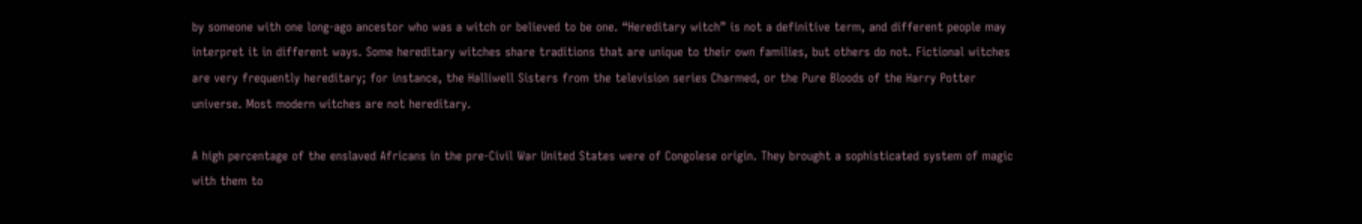by someone with one long-ago ancestor who was a witch or believed to be one. “Hereditary witch” is not a definitive term, and different people may interpret it in different ways. Some hereditary witches share traditions that are unique to their own families, but others do not. Fictional witches are very frequently hereditary; for instance, the Halliwell Sisters from the television series Charmed, or the Pure Bloods of the Harry Potter universe. Most modern witches are not hereditary.

A high percentage of the enslaved Africans in the pre-Civil War United States were of Congolese origin. They brought a sophisticated system of magic with them to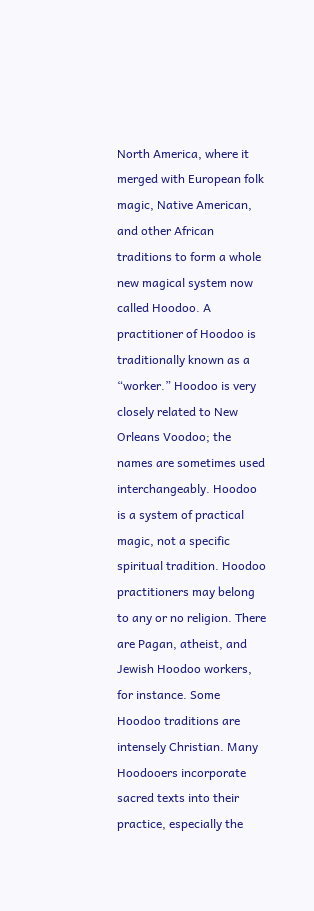North America, where it merged with European folk magic, Native American, and other African traditions to form a whole new magical system now called Hoodoo. A practitioner of Hoodoo is traditionally known as a “worker.” Hoodoo is very closely related to New Orleans Voodoo; the names are sometimes used interchangeably. Hoodoo is a system of practical magic, not a specific spiritual tradition. Hoodoo practitioners may belong to any or no religion. There are Pagan, atheist, and Jewish Hoodoo workers, for instance. Some Hoodoo traditions are intensely Christian. Many Hoodooers incorporate sacred texts into their practice, especially the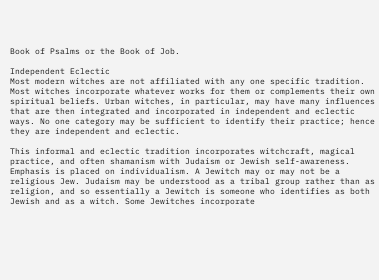Book of Psalms or the Book of Job.

Independent Eclectic
Most modern witches are not affiliated with any one specific tradition. Most witches incorporate whatever works for them or complements their own spiritual beliefs. Urban witches, in particular, may have many influences that are then integrated and incorporated in independent and eclectic ways. No one category may be sufficient to identify their practice; hence they are independent and eclectic.

This informal and eclectic tradition incorporates witchcraft, magical practice, and often shamanism with Judaism or Jewish self-awareness. Emphasis is placed on individualism. A Jewitch may or may not be a religious Jew. Judaism may be understood as a tribal group rather than as religion, and so essentially a Jewitch is someone who identifies as both Jewish and as a witch. Some Jewitches incorporate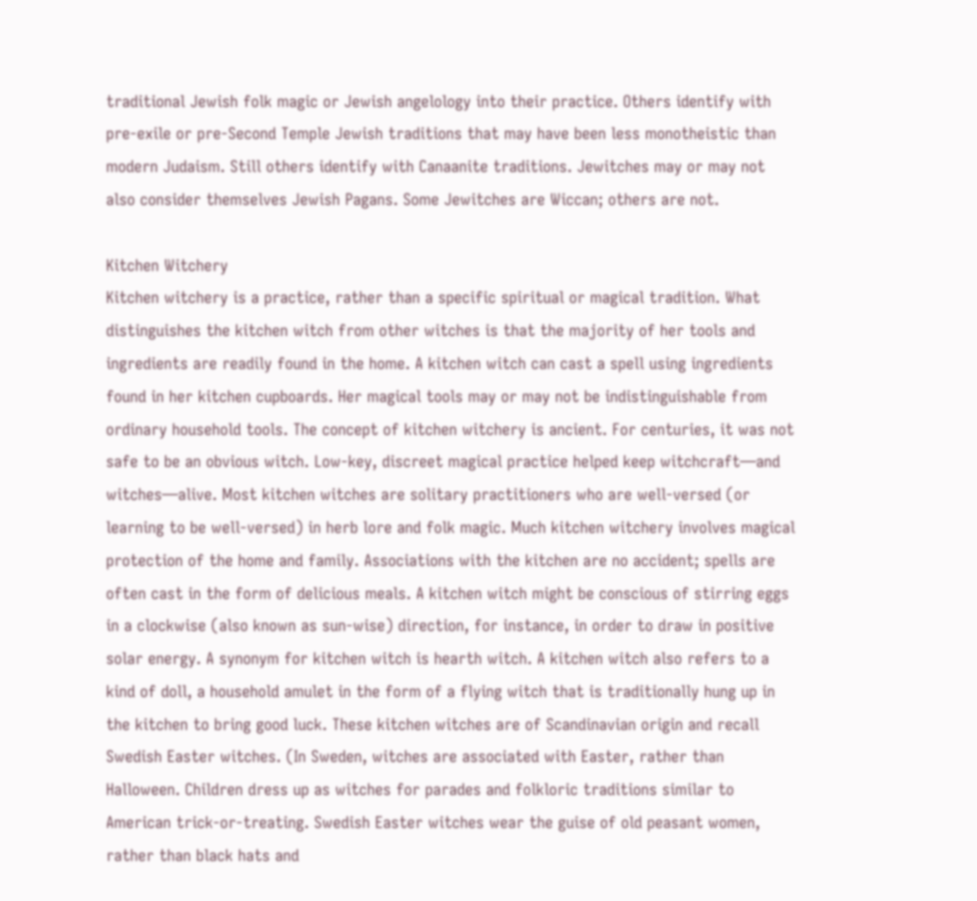traditional Jewish folk magic or Jewish angelology into their practice. Others identify with pre-exile or pre-Second Temple Jewish traditions that may have been less monotheistic than modern Judaism. Still others identify with Canaanite traditions. Jewitches may or may not also consider themselves Jewish Pagans. Some Jewitches are Wiccan; others are not.

Kitchen Witchery
Kitchen witchery is a practice, rather than a specific spiritual or magical tradition. What distinguishes the kitchen witch from other witches is that the majority of her tools and ingredients are readily found in the home. A kitchen witch can cast a spell using ingredients found in her kitchen cupboards. Her magical tools may or may not be indistinguishable from ordinary household tools. The concept of kitchen witchery is ancient. For centuries, it was not safe to be an obvious witch. Low-key, discreet magical practice helped keep witchcraft—and witches—alive. Most kitchen witches are solitary practitioners who are well-versed (or learning to be well-versed) in herb lore and folk magic. Much kitchen witchery involves magical protection of the home and family. Associations with the kitchen are no accident; spells are often cast in the form of delicious meals. A kitchen witch might be conscious of stirring eggs in a clockwise (also known as sun-wise) direction, for instance, in order to draw in positive solar energy. A synonym for kitchen witch is hearth witch. A kitchen witch also refers to a kind of doll, a household amulet in the form of a flying witch that is traditionally hung up in the kitchen to bring good luck. These kitchen witches are of Scandinavian origin and recall Swedish Easter witches. (In Sweden, witches are associated with Easter, rather than Halloween. Children dress up as witches for parades and folkloric traditions similar to American trick-or-treating. Swedish Easter witches wear the guise of old peasant women, rather than black hats and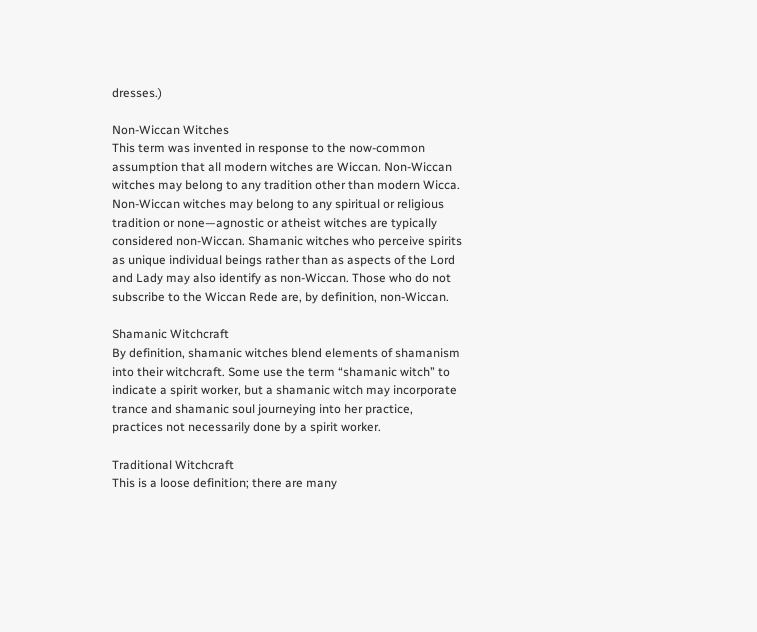dresses.)

Non-Wiccan Witches
This term was invented in response to the now-common assumption that all modern witches are Wiccan. Non-Wiccan witches may belong to any tradition other than modern Wicca. Non-Wiccan witches may belong to any spiritual or religious tradition or none—agnostic or atheist witches are typically considered non-Wiccan. Shamanic witches who perceive spirits as unique individual beings rather than as aspects of the Lord and Lady may also identify as non-Wiccan. Those who do not subscribe to the Wiccan Rede are, by definition, non-Wiccan.

Shamanic Witchcraft
By definition, shamanic witches blend elements of shamanism into their witchcraft. Some use the term “shamanic witch” to indicate a spirit worker, but a shamanic witch may incorporate trance and shamanic soul journeying into her practice, practices not necessarily done by a spirit worker.

Traditional Witchcraft
This is a loose definition; there are many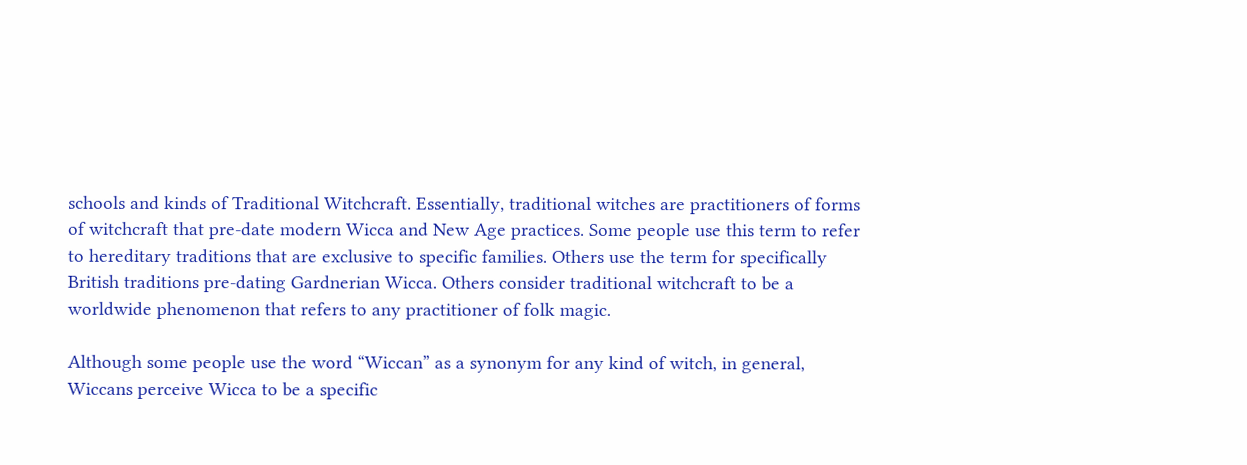schools and kinds of Traditional Witchcraft. Essentially, traditional witches are practitioners of forms of witchcraft that pre-date modern Wicca and New Age practices. Some people use this term to refer to hereditary traditions that are exclusive to specific families. Others use the term for specifically British traditions pre-dating Gardnerian Wicca. Others consider traditional witchcraft to be a worldwide phenomenon that refers to any practitioner of folk magic.

Although some people use the word “Wiccan” as a synonym for any kind of witch, in general, Wiccans perceive Wicca to be a specific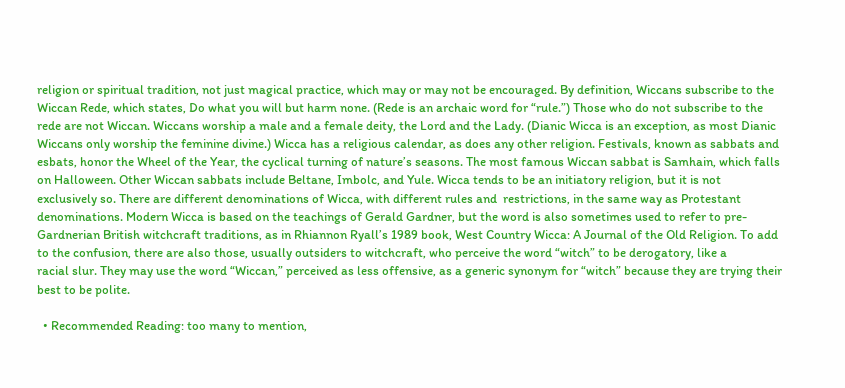religion or spiritual tradition, not just magical practice, which may or may not be encouraged. By definition, Wiccans subscribe to the Wiccan Rede, which states, Do what you will but harm none. (Rede is an archaic word for “rule.”) Those who do not subscribe to the rede are not Wiccan. Wiccans worship a male and a female deity, the Lord and the Lady. (Dianic Wicca is an exception, as most Dianic Wiccans only worship the feminine divine.) Wicca has a religious calendar, as does any other religion. Festivals, known as sabbats and esbats, honor the Wheel of the Year, the cyclical turning of nature’s seasons. The most famous Wiccan sabbat is Samhain, which falls on Halloween. Other Wiccan sabbats include Beltane, Imbolc, and Yule. Wicca tends to be an initiatory religion, but it is not  exclusively so. There are different denominations of Wicca, with different rules and  restrictions, in the same way as Protestant denominations. Modern Wicca is based on the teachings of Gerald Gardner, but the word is also sometimes used to refer to pre-Gardnerian British witchcraft traditions, as in Rhiannon Ryall’s 1989 book, West Country Wicca: A Journal of the Old Religion. To add to the confusion, there are also those, usually outsiders to witchcraft, who perceive the word “witch” to be derogatory, like a
racial slur. They may use the word “Wiccan,” perceived as less offensive, as a generic synonym for “witch” because they are trying their best to be polite.

  • Recommended Reading: too many to mention,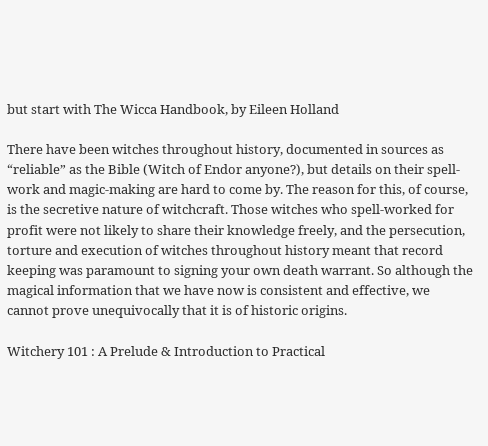but start with The Wicca Handbook, by Eileen Holland

There have been witches throughout history, documented in sources as “reliable” as the Bible (Witch of Endor anyone?), but details on their spell-work and magic-making are hard to come by. The reason for this, of course, is the secretive nature of witchcraft. Those witches who spell-worked for profit were not likely to share their knowledge freely, and the persecution, torture and execution of witches throughout history meant that record keeping was paramount to signing your own death warrant. So although the magical information that we have now is consistent and effective, we cannot prove unequivocally that it is of historic origins.

Witchery 101 : A Prelude & Introduction to Practical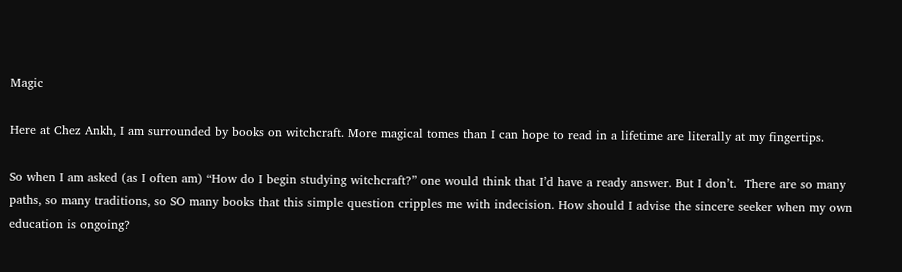Magic

Here at Chez Ankh, I am surrounded by books on witchcraft. More magical tomes than I can hope to read in a lifetime are literally at my fingertips.

So when I am asked (as I often am) “How do I begin studying witchcraft?” one would think that I’d have a ready answer. But I don’t.  There are so many paths, so many traditions, so SO many books that this simple question cripples me with indecision. How should I advise the sincere seeker when my own education is ongoing?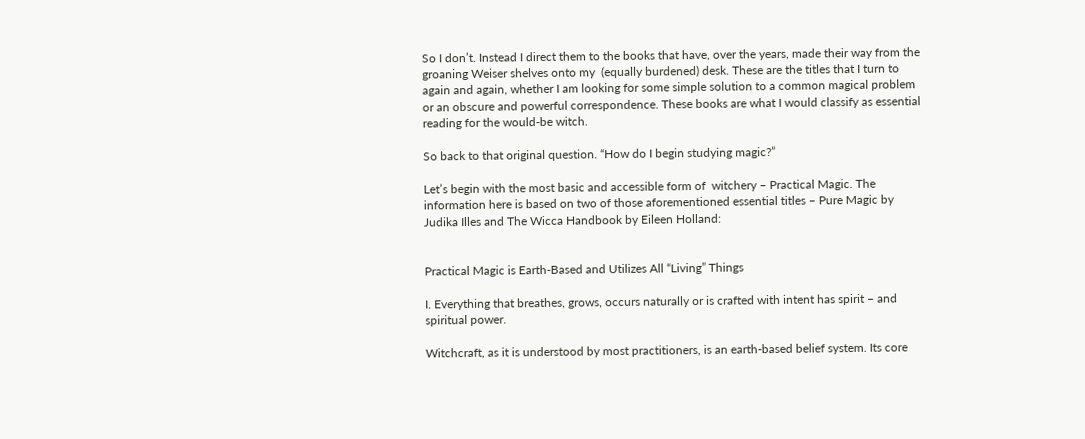So I don’t. Instead I direct them to the books that have, over the years, made their way from the groaning Weiser shelves onto my  (equally burdened) desk. These are the titles that I turn to again and again, whether I am looking for some simple solution to a common magical problem or an obscure and powerful correspondence. These books are what I would classify as essential reading for the would-be witch.

So back to that original question. “How do I begin studying magic?”

Let’s begin with the most basic and accessible form of  witchery – Practical Magic. The information here is based on two of those aforementioned essential titles – Pure Magic by Judika Illes and The Wicca Handbook by Eileen Holland:


Practical Magic is Earth-Based and Utilizes All “Living” Things

I. Everything that breathes, grows, occurs naturally or is crafted with intent has spirit – and spiritual power.

Witchcraft, as it is understood by most practitioners, is an earth-based belief system. Its core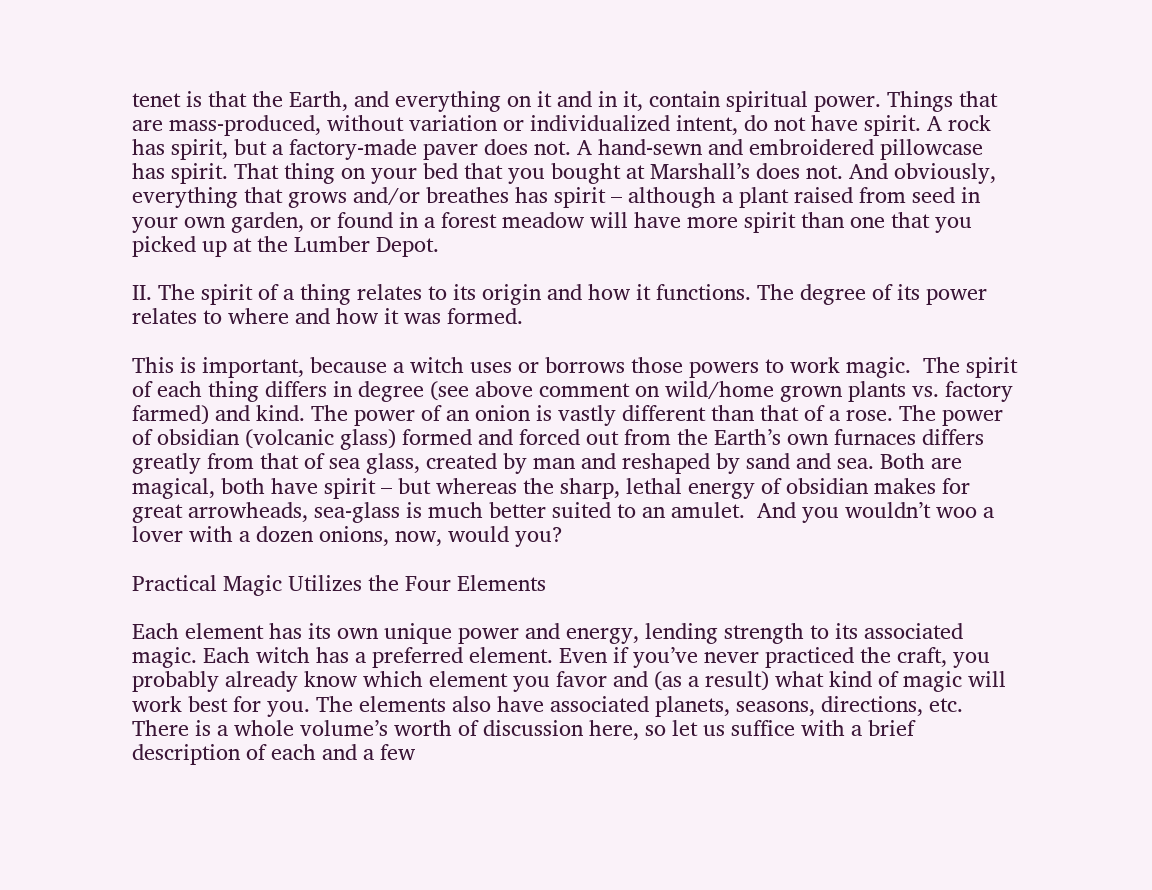tenet is that the Earth, and everything on it and in it, contain spiritual power. Things that are mass-produced, without variation or individualized intent, do not have spirit. A rock has spirit, but a factory-made paver does not. A hand-sewn and embroidered pillowcase has spirit. That thing on your bed that you bought at Marshall’s does not. And obviously, everything that grows and/or breathes has spirit – although a plant raised from seed in your own garden, or found in a forest meadow will have more spirit than one that you picked up at the Lumber Depot.

II. The spirit of a thing relates to its origin and how it functions. The degree of its power relates to where and how it was formed.

This is important, because a witch uses or borrows those powers to work magic.  The spirit of each thing differs in degree (see above comment on wild/home grown plants vs. factory farmed) and kind. The power of an onion is vastly different than that of a rose. The power of obsidian (volcanic glass) formed and forced out from the Earth’s own furnaces differs greatly from that of sea glass, created by man and reshaped by sand and sea. Both are magical, both have spirit – but whereas the sharp, lethal energy of obsidian makes for great arrowheads, sea-glass is much better suited to an amulet.  And you wouldn’t woo a lover with a dozen onions, now, would you?

Practical Magic Utilizes the Four Elements

Each element has its own unique power and energy, lending strength to its associated magic. Each witch has a preferred element. Even if you’ve never practiced the craft, you probably already know which element you favor and (as a result) what kind of magic will work best for you. The elements also have associated planets, seasons, directions, etc. There is a whole volume’s worth of discussion here, so let us suffice with a brief description of each and a few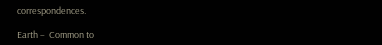correspondences.

Earth –  Common to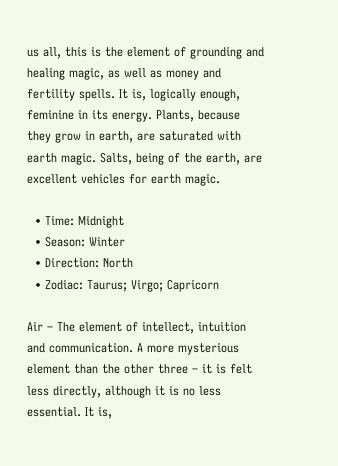us all, this is the element of grounding and healing magic, as well as money and fertility spells. It is, logically enough, feminine in its energy. Plants, because they grow in earth, are saturated with earth magic. Salts, being of the earth, are excellent vehicles for earth magic.

  • Time: Midnight
  • Season: Winter
  • Direction: North
  • Zodiac: Taurus; Virgo; Capricorn

Air – The element of intellect, intuition and communication. A more mysterious element than the other three – it is felt less directly, although it is no less essential. It is,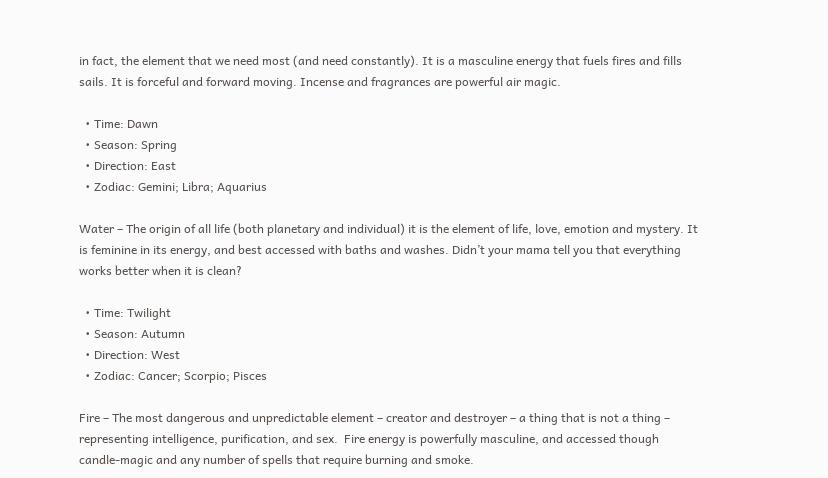in fact, the element that we need most (and need constantly). It is a masculine energy that fuels fires and fills sails. It is forceful and forward moving. Incense and fragrances are powerful air magic.

  • Time: Dawn
  • Season: Spring
  • Direction: East
  • Zodiac: Gemini; Libra; Aquarius

Water – The origin of all life (both planetary and individual) it is the element of life, love, emotion and mystery. It is feminine in its energy, and best accessed with baths and washes. Didn’t your mama tell you that everything works better when it is clean?

  • Time: Twilight
  • Season: Autumn
  • Direction: West
  • Zodiac: Cancer; Scorpio; Pisces

Fire – The most dangerous and unpredictable element – creator and destroyer – a thing that is not a thing – representing intelligence, purification, and sex.  Fire energy is powerfully masculine, and accessed though candle-magic and any number of spells that require burning and smoke.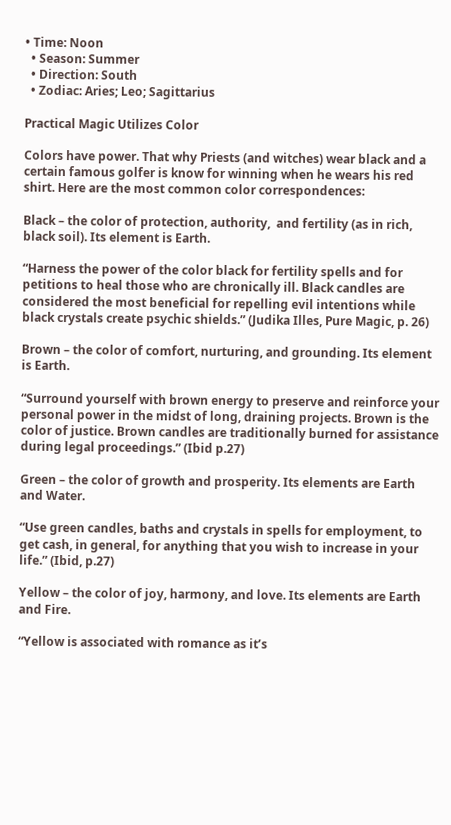• Time: Noon
  • Season: Summer
  • Direction: South
  • Zodiac: Aries; Leo; Sagittarius

Practical Magic Utilizes Color

Colors have power. That why Priests (and witches) wear black and a certain famous golfer is know for winning when he wears his red shirt. Here are the most common color correspondences:

Black – the color of protection, authority,  and fertility (as in rich, black soil). Its element is Earth.

“Harness the power of the color black for fertility spells and for petitions to heal those who are chronically ill. Black candles are considered the most beneficial for repelling evil intentions while black crystals create psychic shields.” (Judika Illes, Pure Magic, p. 26)

Brown – the color of comfort, nurturing, and grounding. Its element is Earth.

“Surround yourself with brown energy to preserve and reinforce your personal power in the midst of long, draining projects. Brown is the color of justice. Brown candles are traditionally burned for assistance during legal proceedings.” (Ibid p.27)

Green – the color of growth and prosperity. Its elements are Earth and Water.

“Use green candles, baths and crystals in spells for employment, to get cash, in general, for anything that you wish to increase in your life.” (Ibid, p.27)

Yellow – the color of joy, harmony, and love. Its elements are Earth and Fire.

“Yellow is associated with romance as it’s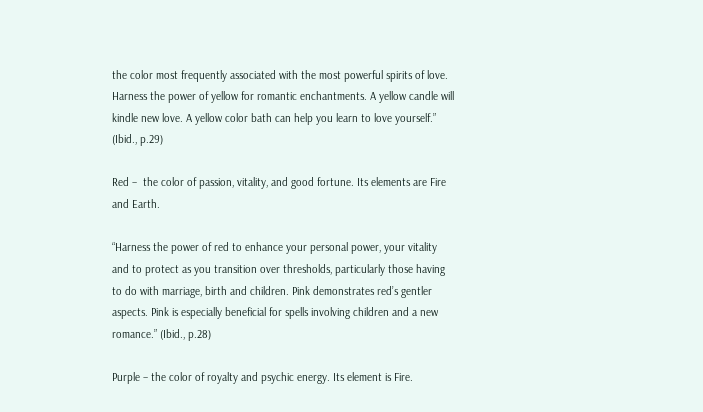the color most frequently associated with the most powerful spirits of love. Harness the power of yellow for romantic enchantments. A yellow candle will kindle new love. A yellow color bath can help you learn to love yourself.” (Ibid., p.29)

Red –  the color of passion, vitality, and good fortune. Its elements are Fire and Earth.

“Harness the power of red to enhance your personal power, your vitality and to protect as you transition over thresholds, particularly those having to do with marriage, birth and children. Pink demonstrates red’s gentler aspects. Pink is especially beneficial for spells involving children and a new romance.” (Ibid., p.28)

Purple – the color of royalty and psychic energy. Its element is Fire.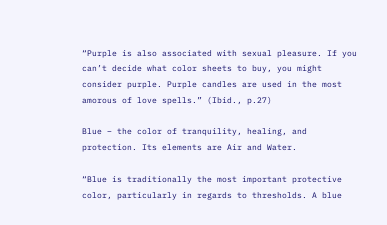“Purple is also associated with sexual pleasure. If you can’t decide what color sheets to buy, you might consider purple. Purple candles are used in the most amorous of love spells.” (Ibid., p.27)

Blue – the color of tranquility, healing, and protection. Its elements are Air and Water.

“Blue is traditionally the most important protective color, particularly in regards to thresholds. A blue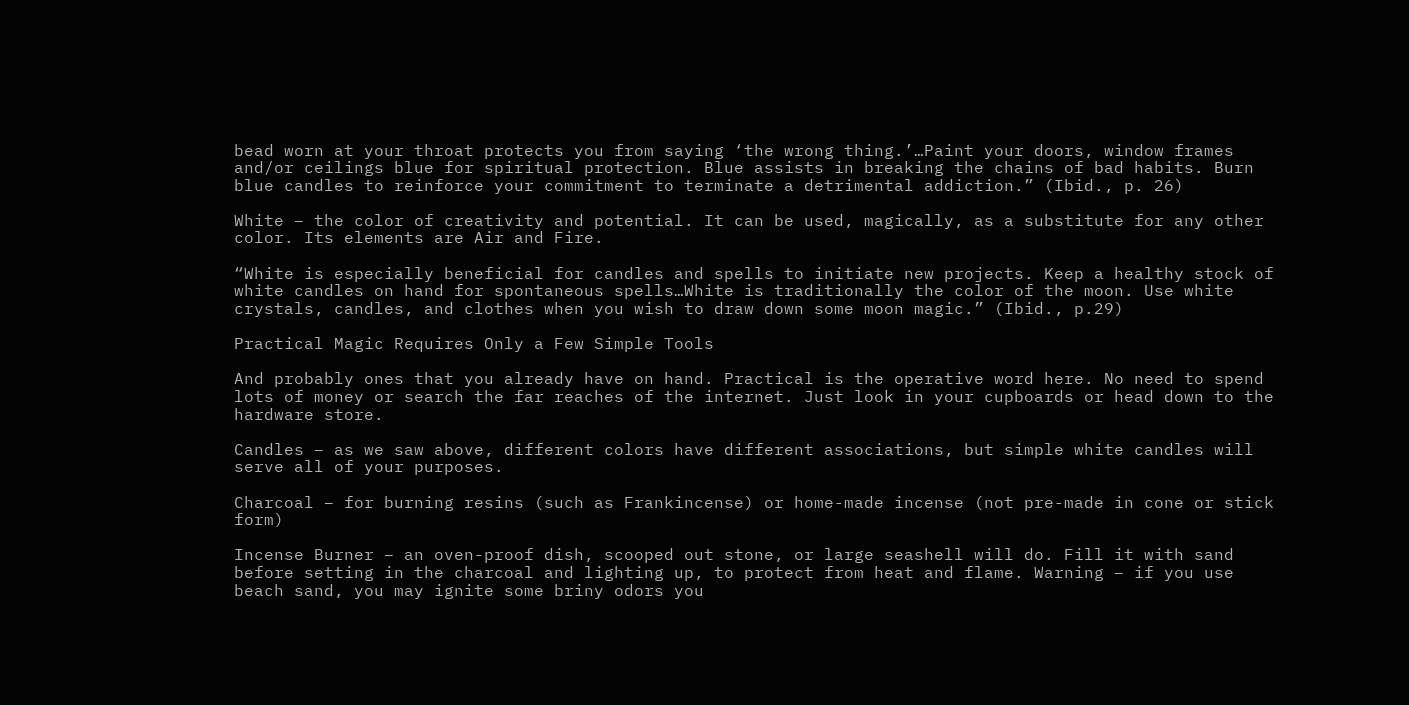bead worn at your throat protects you from saying ‘the wrong thing.’…Paint your doors, window frames and/or ceilings blue for spiritual protection. Blue assists in breaking the chains of bad habits. Burn blue candles to reinforce your commitment to terminate a detrimental addiction.” (Ibid., p. 26)

White – the color of creativity and potential. It can be used, magically, as a substitute for any other color. Its elements are Air and Fire.

“White is especially beneficial for candles and spells to initiate new projects. Keep a healthy stock of white candles on hand for spontaneous spells…White is traditionally the color of the moon. Use white crystals, candles, and clothes when you wish to draw down some moon magic.” (Ibid., p.29)

Practical Magic Requires Only a Few Simple Tools

And probably ones that you already have on hand. Practical is the operative word here. No need to spend lots of money or search the far reaches of the internet. Just look in your cupboards or head down to the hardware store.

Candles – as we saw above, different colors have different associations, but simple white candles will serve all of your purposes.

Charcoal – for burning resins (such as Frankincense) or home-made incense (not pre-made in cone or stick form)

Incense Burner – an oven-proof dish, scooped out stone, or large seashell will do. Fill it with sand before setting in the charcoal and lighting up, to protect from heat and flame. Warning – if you use beach sand, you may ignite some briny odors you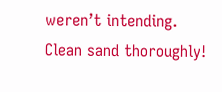weren’t intending. Clean sand thoroughly!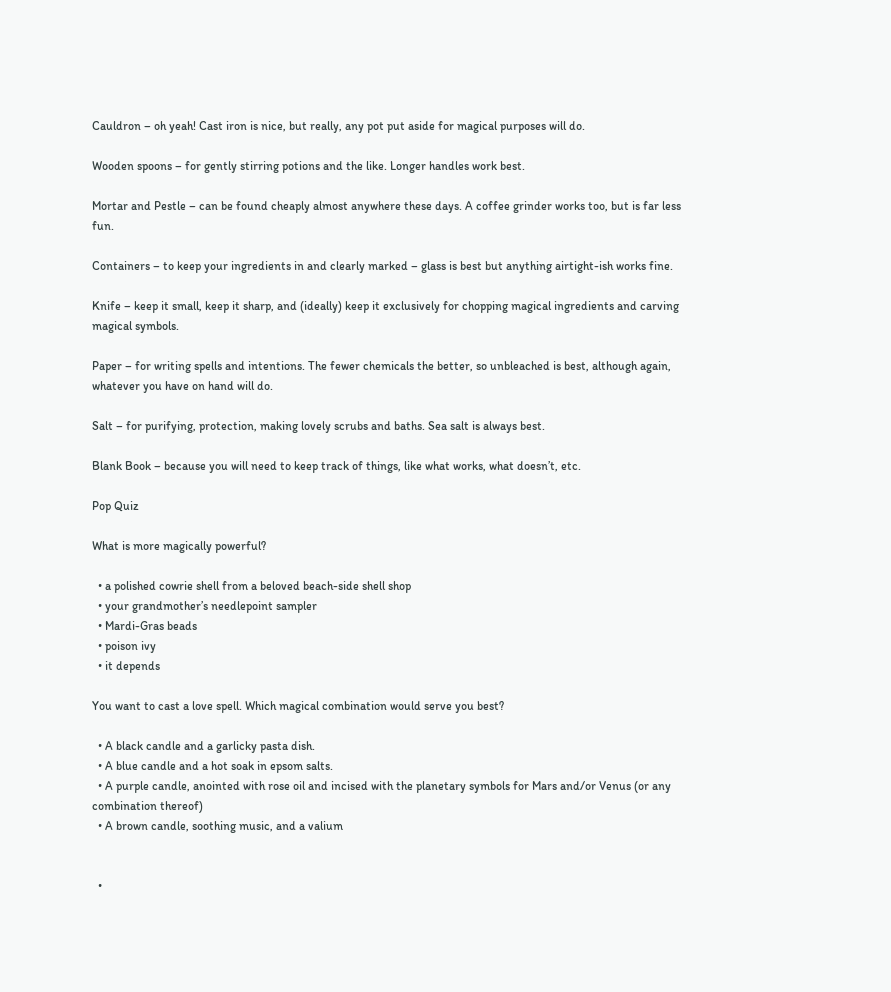Cauldron – oh yeah! Cast iron is nice, but really, any pot put aside for magical purposes will do.

Wooden spoons – for gently stirring potions and the like. Longer handles work best.

Mortar and Pestle – can be found cheaply almost anywhere these days. A coffee grinder works too, but is far less fun.

Containers – to keep your ingredients in and clearly marked – glass is best but anything airtight-ish works fine.

Knife – keep it small, keep it sharp, and (ideally) keep it exclusively for chopping magical ingredients and carving magical symbols.

Paper – for writing spells and intentions. The fewer chemicals the better, so unbleached is best, although again, whatever you have on hand will do.

Salt – for purifying, protection, making lovely scrubs and baths. Sea salt is always best.

Blank Book – because you will need to keep track of things, like what works, what doesn’t, etc.

Pop Quiz

What is more magically powerful?

  • a polished cowrie shell from a beloved beach-side shell shop
  • your grandmother’s needlepoint sampler
  • Mardi-Gras beads
  • poison ivy
  • it depends

You want to cast a love spell. Which magical combination would serve you best?

  • A black candle and a garlicky pasta dish.
  • A blue candle and a hot soak in epsom salts.
  • A purple candle, anointed with rose oil and incised with the planetary symbols for Mars and/or Venus (or any combination thereof)
  • A brown candle, soothing music, and a valium


  •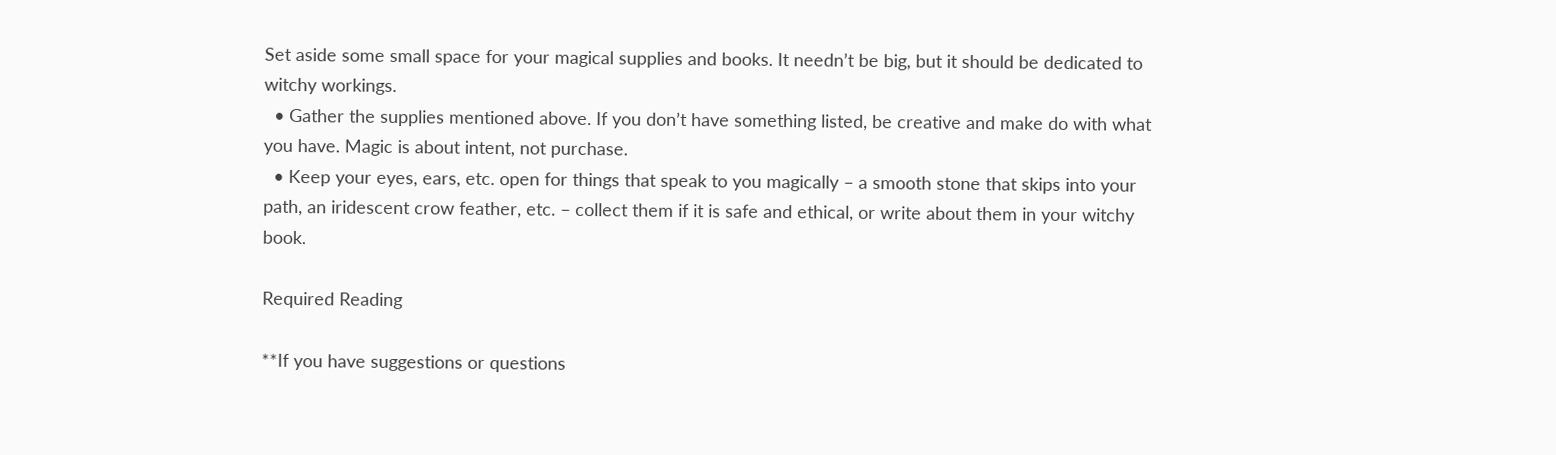Set aside some small space for your magical supplies and books. It needn’t be big, but it should be dedicated to witchy workings.
  • Gather the supplies mentioned above. If you don’t have something listed, be creative and make do with what you have. Magic is about intent, not purchase.
  • Keep your eyes, ears, etc. open for things that speak to you magically – a smooth stone that skips into your path, an iridescent crow feather, etc. – collect them if it is safe and ethical, or write about them in your witchy book.

Required Reading

**If you have suggestions or questions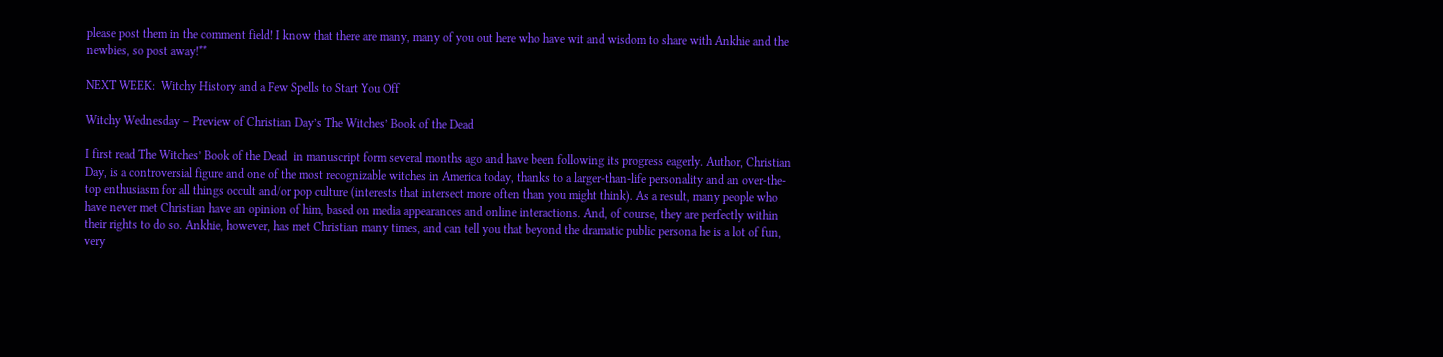please post them in the comment field! I know that there are many, many of you out here who have wit and wisdom to share with Ankhie and the newbies, so post away!**

NEXT WEEK:  Witchy History and a Few Spells to Start You Off

Witchy Wednesday – Preview of Christian Day’s The Witches’ Book of the Dead

I first read The Witches’ Book of the Dead  in manuscript form several months ago and have been following its progress eagerly. Author, Christian Day, is a controversial figure and one of the most recognizable witches in America today, thanks to a larger-than-life personality and an over-the-top enthusiasm for all things occult and/or pop culture (interests that intersect more often than you might think). As a result, many people who have never met Christian have an opinion of him, based on media appearances and online interactions. And, of course, they are perfectly within their rights to do so. Ankhie, however, has met Christian many times, and can tell you that beyond the dramatic public persona he is a lot of fun, very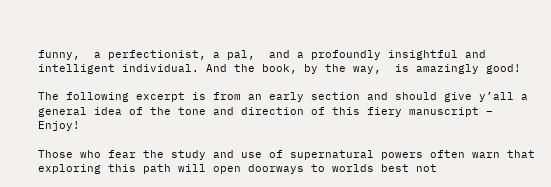funny,  a perfectionist, a pal,  and a profoundly insightful and intelligent individual. And the book, by the way,  is amazingly good!

The following excerpt is from an early section and should give y’all a general idea of the tone and direction of this fiery manuscript –  Enjoy!

Those who fear the study and use of supernatural powers often warn that exploring this path will open doorways to worlds best not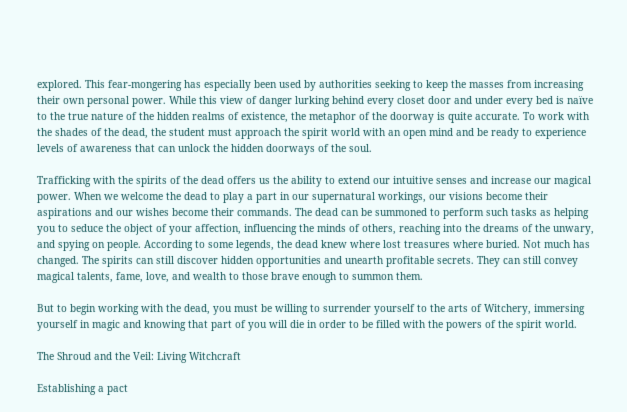explored. This fear-mongering has especially been used by authorities seeking to keep the masses from increasing their own personal power. While this view of danger lurking behind every closet door and under every bed is naïve to the true nature of the hidden realms of existence, the metaphor of the doorway is quite accurate. To work with the shades of the dead, the student must approach the spirit world with an open mind and be ready to experience levels of awareness that can unlock the hidden doorways of the soul.

Trafficking with the spirits of the dead offers us the ability to extend our intuitive senses and increase our magical power. When we welcome the dead to play a part in our supernatural workings, our visions become their aspirations and our wishes become their commands. The dead can be summoned to perform such tasks as helping you to seduce the object of your affection, influencing the minds of others, reaching into the dreams of the unwary, and spying on people. According to some legends, the dead knew where lost treasures where buried. Not much has changed. The spirits can still discover hidden opportunities and unearth profitable secrets. They can still convey magical talents, fame, love, and wealth to those brave enough to summon them.

But to begin working with the dead, you must be willing to surrender yourself to the arts of Witchery, immersing yourself in magic and knowing that part of you will die in order to be filled with the powers of the spirit world.

The Shroud and the Veil: Living Witchcraft

Establishing a pact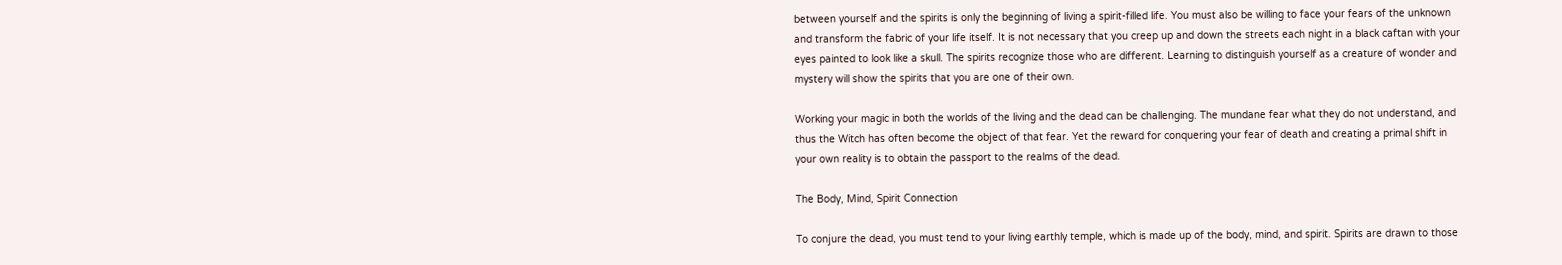between yourself and the spirits is only the beginning of living a spirit-filled life. You must also be willing to face your fears of the unknown and transform the fabric of your life itself. It is not necessary that you creep up and down the streets each night in a black caftan with your eyes painted to look like a skull. The spirits recognize those who are different. Learning to distinguish yourself as a creature of wonder and mystery will show the spirits that you are one of their own.

Working your magic in both the worlds of the living and the dead can be challenging. The mundane fear what they do not understand, and thus the Witch has often become the object of that fear. Yet the reward for conquering your fear of death and creating a primal shift in your own reality is to obtain the passport to the realms of the dead.

The Body, Mind, Spirit Connection

To conjure the dead, you must tend to your living earthly temple, which is made up of the body, mind, and spirit. Spirits are drawn to those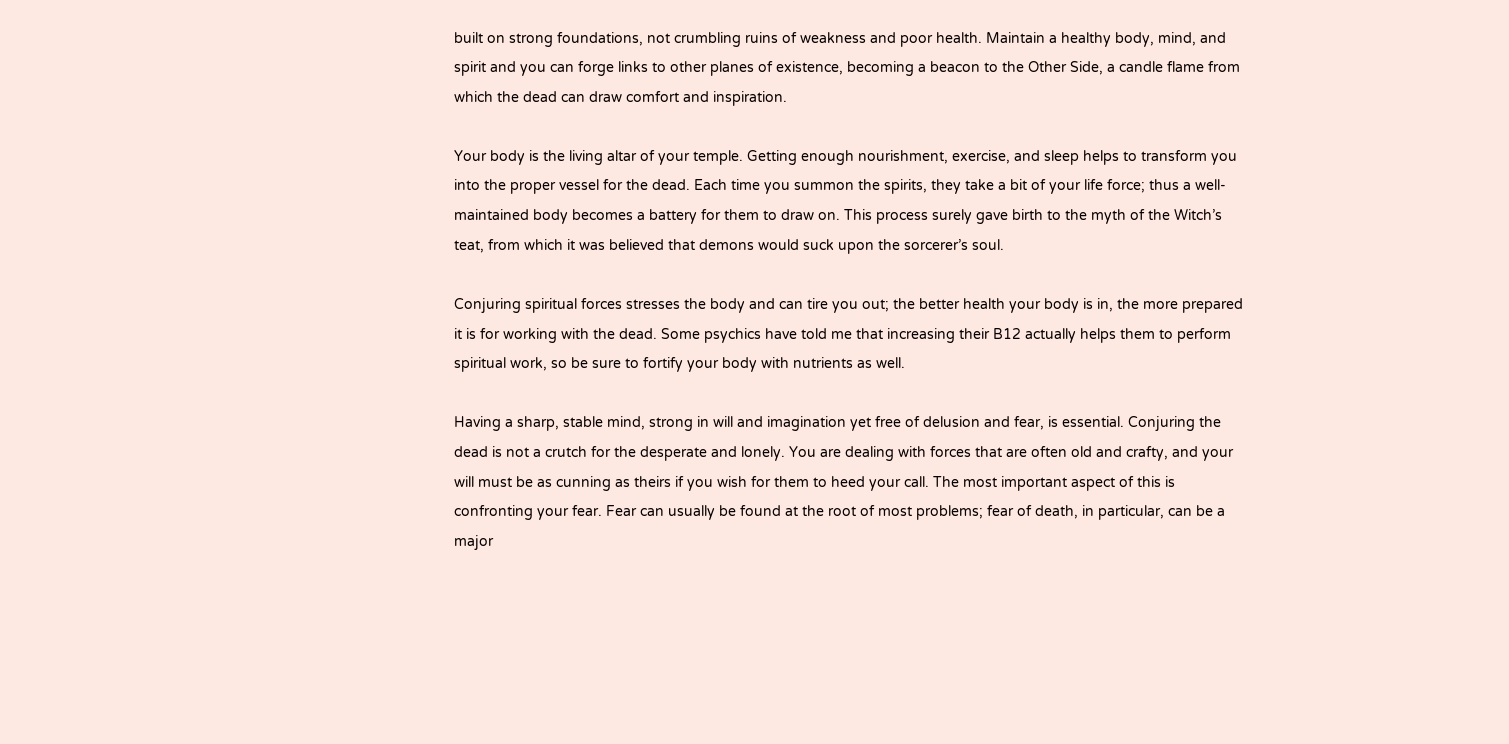built on strong foundations, not crumbling ruins of weakness and poor health. Maintain a healthy body, mind, and spirit and you can forge links to other planes of existence, becoming a beacon to the Other Side, a candle flame from which the dead can draw comfort and inspiration.

Your body is the living altar of your temple. Getting enough nourishment, exercise, and sleep helps to transform you into the proper vessel for the dead. Each time you summon the spirits, they take a bit of your life force; thus a well-maintained body becomes a battery for them to draw on. This process surely gave birth to the myth of the Witch’s teat, from which it was believed that demons would suck upon the sorcerer’s soul.

Conjuring spiritual forces stresses the body and can tire you out; the better health your body is in, the more prepared it is for working with the dead. Some psychics have told me that increasing their B12 actually helps them to perform spiritual work, so be sure to fortify your body with nutrients as well.

Having a sharp, stable mind, strong in will and imagination yet free of delusion and fear, is essential. Conjuring the dead is not a crutch for the desperate and lonely. You are dealing with forces that are often old and crafty, and your will must be as cunning as theirs if you wish for them to heed your call. The most important aspect of this is confronting your fear. Fear can usually be found at the root of most problems; fear of death, in particular, can be a major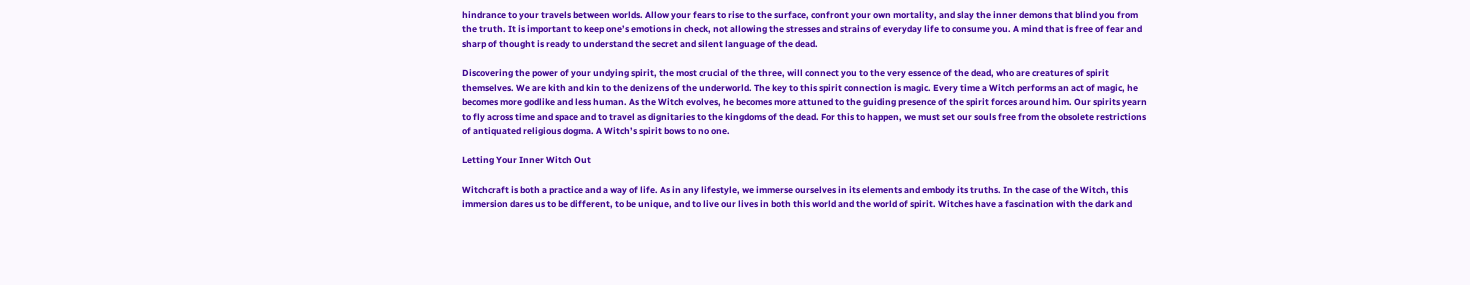hindrance to your travels between worlds. Allow your fears to rise to the surface, confront your own mortality, and slay the inner demons that blind you from the truth. It is important to keep one’s emotions in check, not allowing the stresses and strains of everyday life to consume you. A mind that is free of fear and sharp of thought is ready to understand the secret and silent language of the dead.

Discovering the power of your undying spirit, the most crucial of the three, will connect you to the very essence of the dead, who are creatures of spirit themselves. We are kith and kin to the denizens of the underworld. The key to this spirit connection is magic. Every time a Witch performs an act of magic, he becomes more godlike and less human. As the Witch evolves, he becomes more attuned to the guiding presence of the spirit forces around him. Our spirits yearn to fly across time and space and to travel as dignitaries to the kingdoms of the dead. For this to happen, we must set our souls free from the obsolete restrictions of antiquated religious dogma. A Witch’s spirit bows to no one.

Letting Your Inner Witch Out

Witchcraft is both a practice and a way of life. As in any lifestyle, we immerse ourselves in its elements and embody its truths. In the case of the Witch, this immersion dares us to be different, to be unique, and to live our lives in both this world and the world of spirit. Witches have a fascination with the dark and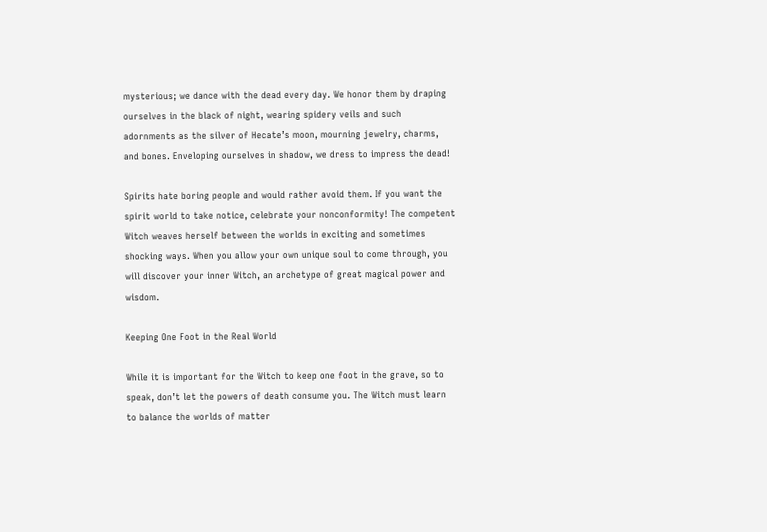mysterious; we dance with the dead every day. We honor them by draping ourselves in the black of night, wearing spidery veils and such adornments as the silver of Hecate’s moon, mourning jewelry, charms, and bones. Enveloping ourselves in shadow, we dress to impress the dead!

Spirits hate boring people and would rather avoid them. If you want the spirit world to take notice, celebrate your nonconformity! The competent Witch weaves herself between the worlds in exciting and sometimes shocking ways. When you allow your own unique soul to come through, you will discover your inner Witch, an archetype of great magical power and wisdom.

Keeping One Foot in the Real World

While it is important for the Witch to keep one foot in the grave, so to speak, don’t let the powers of death consume you. The Witch must learn to balance the worlds of matter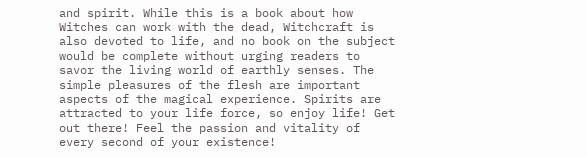and spirit. While this is a book about how Witches can work with the dead, Witchcraft is also devoted to life, and no book on the subject would be complete without urging readers to savor the living world of earthly senses. The simple pleasures of the flesh are important aspects of the magical experience. Spirits are attracted to your life force, so enjoy life! Get out there! Feel the passion and vitality of every second of your existence!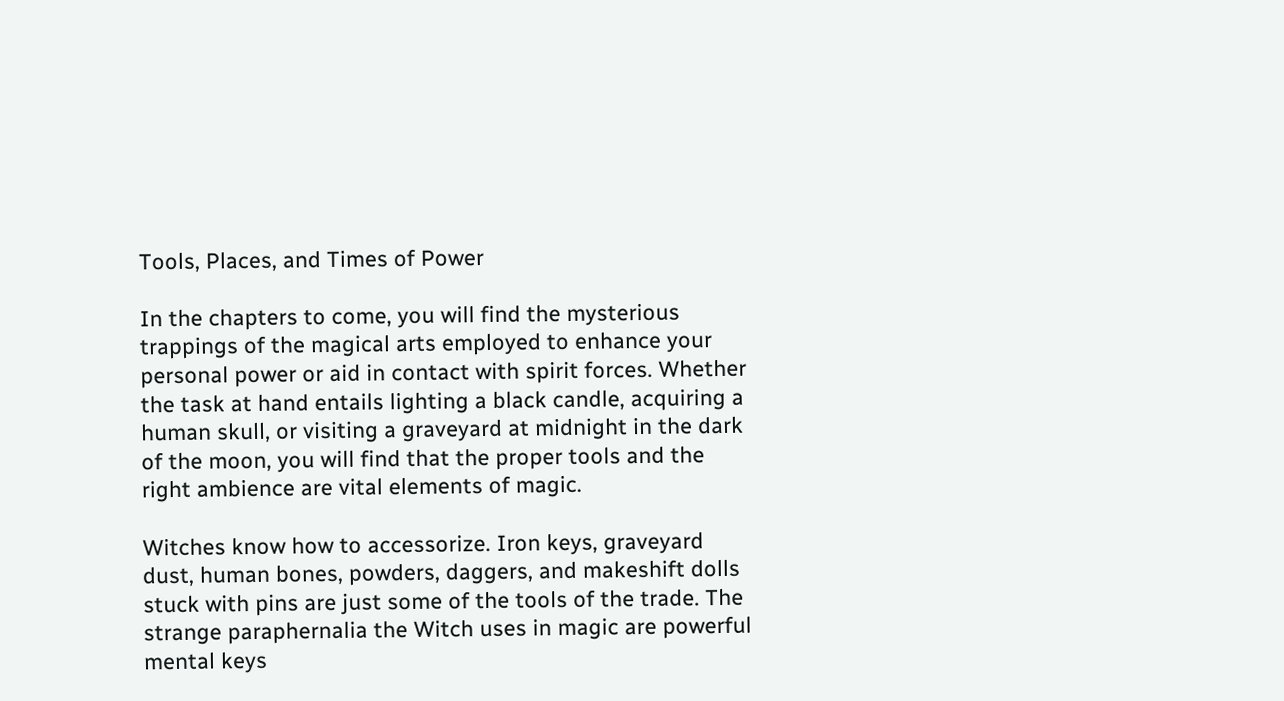Tools, Places, and Times of Power

In the chapters to come, you will find the mysterious trappings of the magical arts employed to enhance your personal power or aid in contact with spirit forces. Whether the task at hand entails lighting a black candle, acquiring a human skull, or visiting a graveyard at midnight in the dark of the moon, you will find that the proper tools and the right ambience are vital elements of magic.

Witches know how to accessorize. Iron keys, graveyard dust, human bones, powders, daggers, and makeshift dolls stuck with pins are just some of the tools of the trade. The strange paraphernalia the Witch uses in magic are powerful mental keys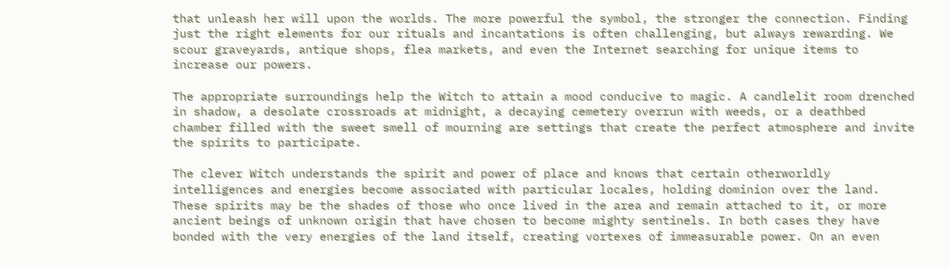that unleash her will upon the worlds. The more powerful the symbol, the stronger the connection. Finding just the right elements for our rituals and incantations is often challenging, but always rewarding. We scour graveyards, antique shops, flea markets, and even the Internet searching for unique items to increase our powers.

The appropriate surroundings help the Witch to attain a mood conducive to magic. A candlelit room drenched in shadow, a desolate crossroads at midnight, a decaying cemetery overrun with weeds, or a deathbed chamber filled with the sweet smell of mourning are settings that create the perfect atmosphere and invite the spirits to participate.

The clever Witch understands the spirit and power of place and knows that certain otherworldly intelligences and energies become associated with particular locales, holding dominion over the land. These spirits may be the shades of those who once lived in the area and remain attached to it, or more ancient beings of unknown origin that have chosen to become mighty sentinels. In both cases they have bonded with the very energies of the land itself, creating vortexes of immeasurable power. On an even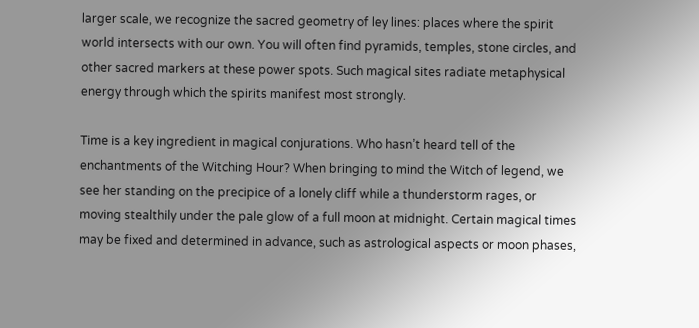larger scale, we recognize the sacred geometry of ley lines: places where the spirit world intersects with our own. You will often find pyramids, temples, stone circles, and other sacred markers at these power spots. Such magical sites radiate metaphysical energy through which the spirits manifest most strongly.

Time is a key ingredient in magical conjurations. Who hasn’t heard tell of the enchantments of the Witching Hour? When bringing to mind the Witch of legend, we see her standing on the precipice of a lonely cliff while a thunderstorm rages, or moving stealthily under the pale glow of a full moon at midnight. Certain magical times may be fixed and determined in advance, such as astrological aspects or moon phases,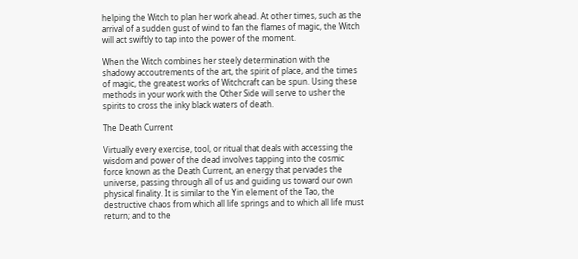helping the Witch to plan her work ahead. At other times, such as the arrival of a sudden gust of wind to fan the flames of magic, the Witch will act swiftly to tap into the power of the moment.

When the Witch combines her steely determination with the shadowy accoutrements of the art, the spirit of place, and the times of magic, the greatest works of Witchcraft can be spun. Using these methods in your work with the Other Side will serve to usher the spirits to cross the inky black waters of death.

The Death Current

Virtually every exercise, tool, or ritual that deals with accessing the wisdom and power of the dead involves tapping into the cosmic force known as the Death Current, an energy that pervades the universe, passing through all of us and guiding us toward our own physical finality. It is similar to the Yin element of the Tao, the destructive chaos from which all life springs and to which all life must return; and to the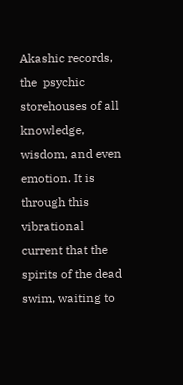Akashic records, the  psychic storehouses of all knowledge, wisdom, and even emotion. It is through this vibrational current that the spirits of the dead swim, waiting to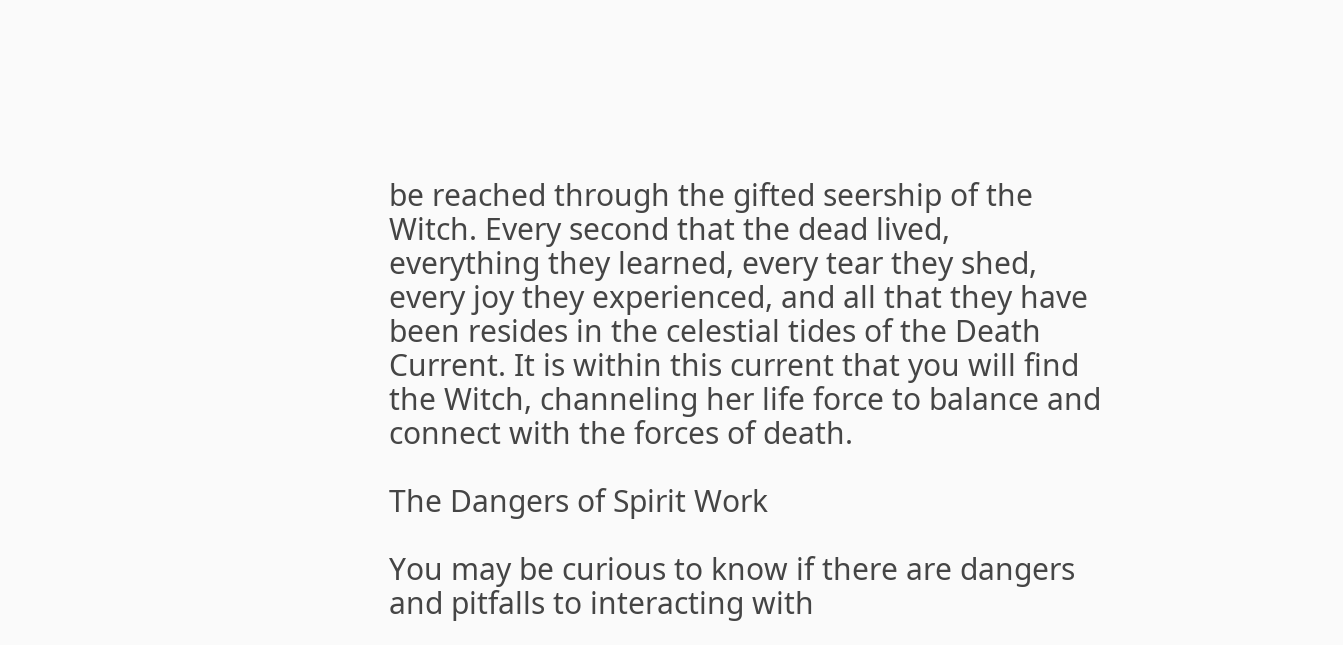be reached through the gifted seership of the Witch. Every second that the dead lived, everything they learned, every tear they shed, every joy they experienced, and all that they have been resides in the celestial tides of the Death Current. It is within this current that you will find the Witch, channeling her life force to balance and connect with the forces of death.

The Dangers of Spirit Work

You may be curious to know if there are dangers and pitfalls to interacting with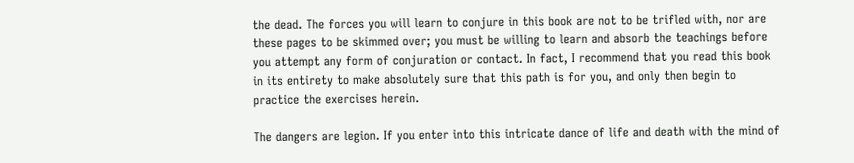the dead. The forces you will learn to conjure in this book are not to be trifled with, nor are these pages to be skimmed over; you must be willing to learn and absorb the teachings before you attempt any form of conjuration or contact. In fact, I recommend that you read this book in its entirety to make absolutely sure that this path is for you, and only then begin to practice the exercises herein.

The dangers are legion. If you enter into this intricate dance of life and death with the mind of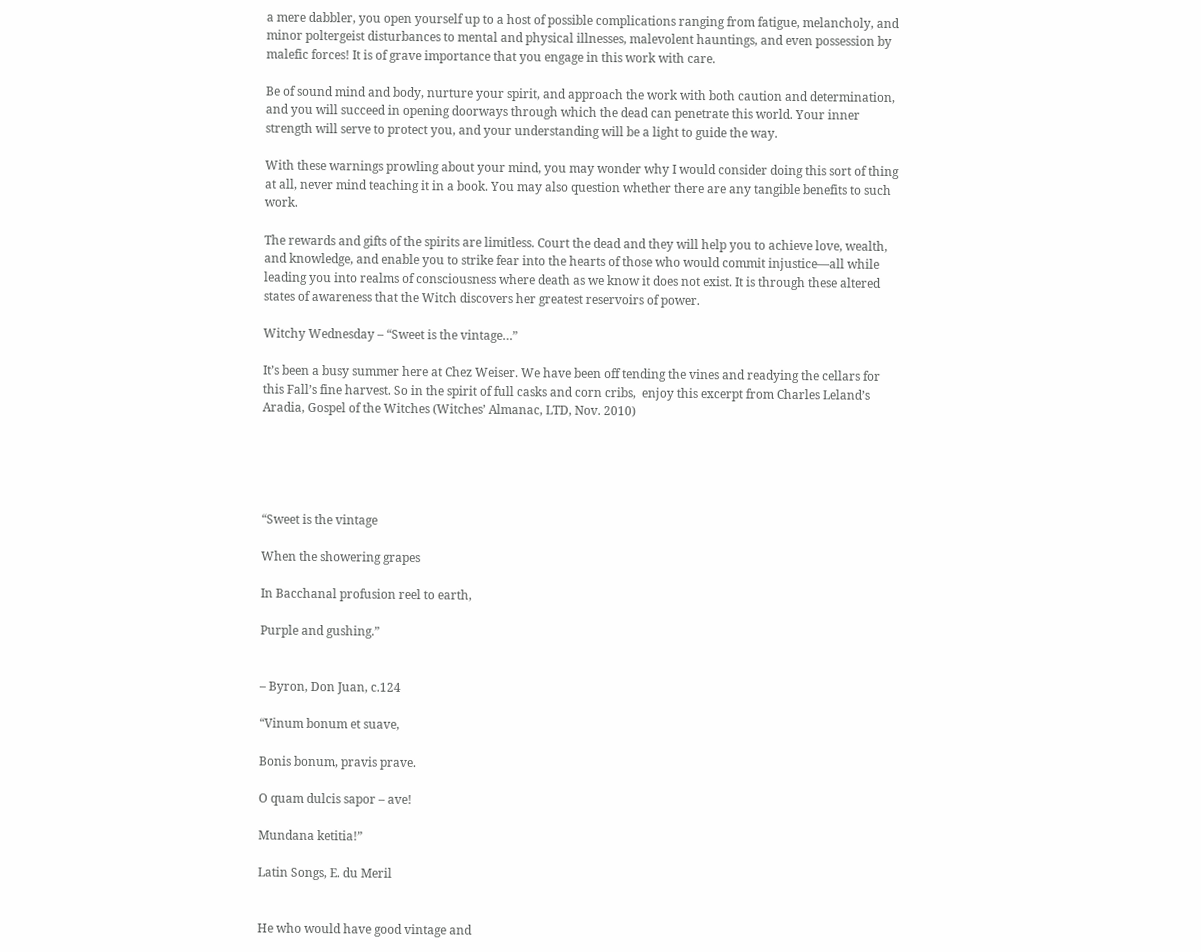a mere dabbler, you open yourself up to a host of possible complications ranging from fatigue, melancholy, and minor poltergeist disturbances to mental and physical illnesses, malevolent hauntings, and even possession by malefic forces! It is of grave importance that you engage in this work with care.

Be of sound mind and body, nurture your spirit, and approach the work with both caution and determination, and you will succeed in opening doorways through which the dead can penetrate this world. Your inner strength will serve to protect you, and your understanding will be a light to guide the way.

With these warnings prowling about your mind, you may wonder why I would consider doing this sort of thing at all, never mind teaching it in a book. You may also question whether there are any tangible benefits to such work.

The rewards and gifts of the spirits are limitless. Court the dead and they will help you to achieve love, wealth, and knowledge, and enable you to strike fear into the hearts of those who would commit injustice—all while leading you into realms of consciousness where death as we know it does not exist. It is through these altered states of awareness that the Witch discovers her greatest reservoirs of power.

Witchy Wednesday – “Sweet is the vintage…”

It’s been a busy summer here at Chez Weiser. We have been off tending the vines and readying the cellars for this Fall’s fine harvest. So in the spirit of full casks and corn cribs,  enjoy this excerpt from Charles Leland’s Aradia, Gospel of the Witches (Witches’ Almanac, LTD, Nov. 2010)





“Sweet is the vintage

When the showering grapes

In Bacchanal profusion reel to earth,

Purple and gushing.”


– Byron, Don Juan, c.124

“Vinum bonum et suave,

Bonis bonum, pravis prave.

O quam dulcis sapor – ave!

Mundana ketitia!”

Latin Songs, E. du Meril


He who would have good vintage and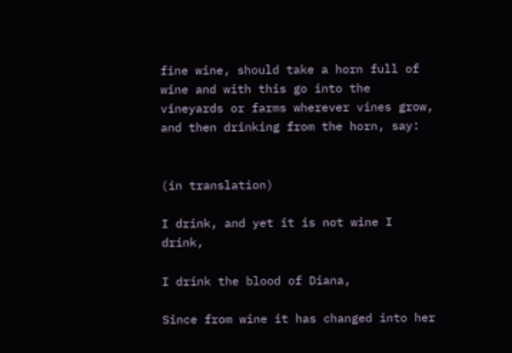fine wine, should take a horn full of wine and with this go into the vineyards or farms wherever vines grow, and then drinking from the horn, say:


(in translation)

I drink, and yet it is not wine I drink,

I drink the blood of Diana,

Since from wine it has changed into her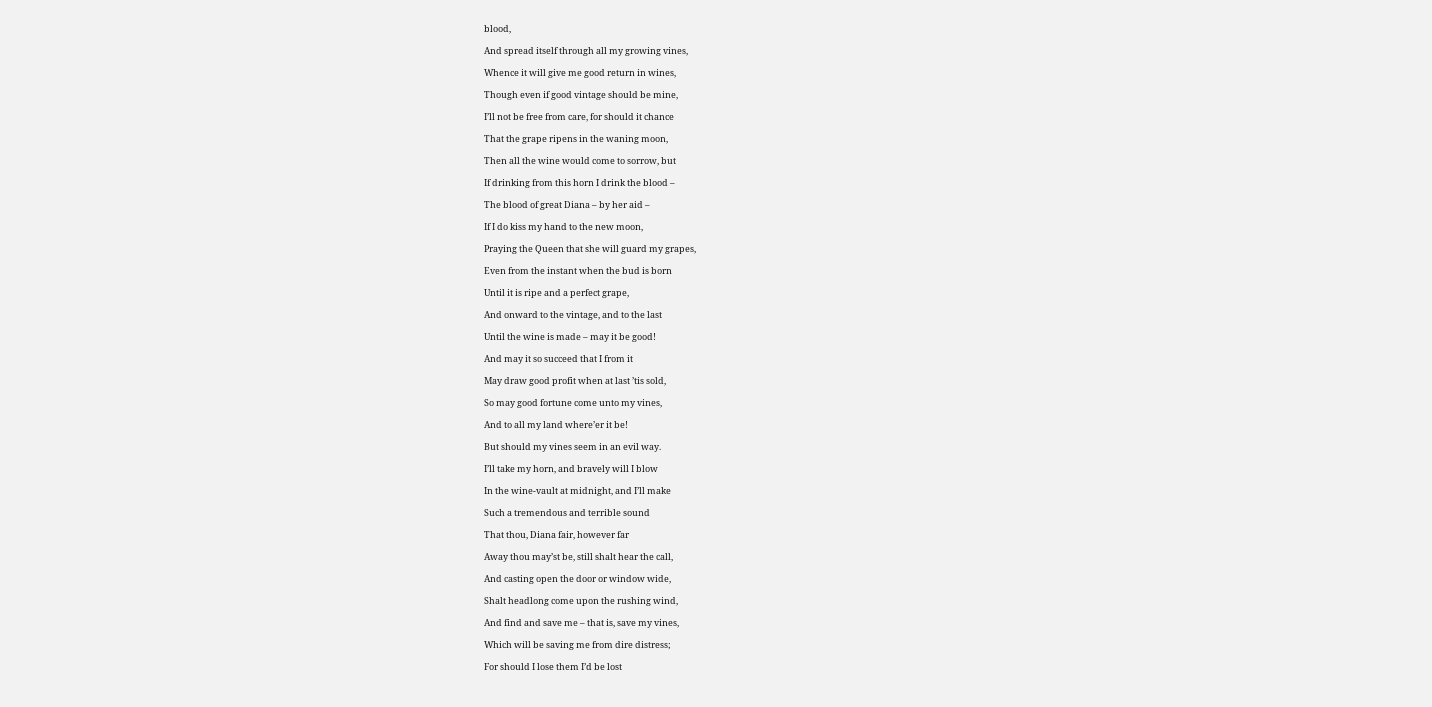blood,

And spread itself through all my growing vines,

Whence it will give me good return in wines,

Though even if good vintage should be mine,

I’ll not be free from care, for should it chance

That the grape ripens in the waning moon,

Then all the wine would come to sorrow, but

If drinking from this horn I drink the blood –

The blood of great Diana – by her aid –

If I do kiss my hand to the new moon,

Praying the Queen that she will guard my grapes,

Even from the instant when the bud is born

Until it is ripe and a perfect grape,

And onward to the vintage, and to the last

Until the wine is made – may it be good!

And may it so succeed that I from it

May draw good profit when at last ’tis sold,

So may good fortune come unto my vines,

And to all my land where’er it be!

But should my vines seem in an evil way.

I’ll take my horn, and bravely will I blow

In the wine-vault at midnight, and I’ll make

Such a tremendous and terrible sound

That thou, Diana fair, however far

Away thou may’st be, still shalt hear the call,

And casting open the door or window wide,

Shalt headlong come upon the rushing wind,

And find and save me – that is, save my vines,

Which will be saving me from dire distress;

For should I lose them I’d be lost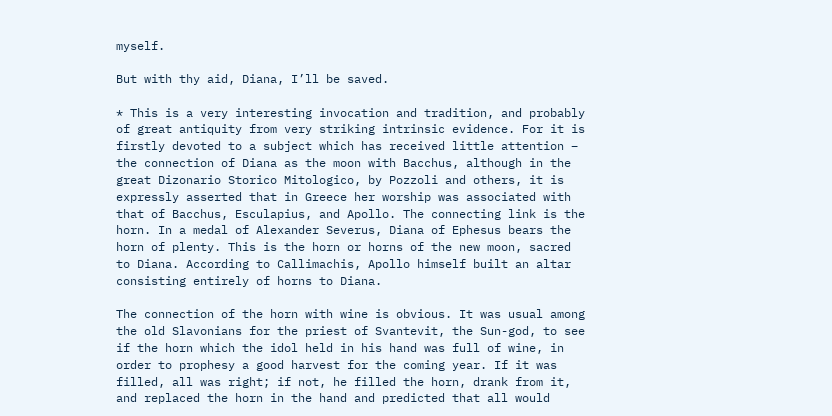myself.

But with thy aid, Diana, I’ll be saved.

* This is a very interesting invocation and tradition, and probably of great antiquity from very striking intrinsic evidence. For it is firstly devoted to a subject which has received little attention – the connection of Diana as the moon with Bacchus, although in the great Dizonario Storico Mitologico, by Pozzoli and others, it is expressly asserted that in Greece her worship was associated with that of Bacchus, Esculapius, and Apollo. The connecting link is the horn. In a medal of Alexander Severus, Diana of Ephesus bears the horn of plenty. This is the horn or horns of the new moon, sacred to Diana. According to Callimachis, Apollo himself built an altar consisting entirely of horns to Diana.

The connection of the horn with wine is obvious. It was usual among the old Slavonians for the priest of Svantevit, the Sun-god, to see if the horn which the idol held in his hand was full of wine, in order to prophesy a good harvest for the coming year. If it was filled, all was right; if not, he filled the horn, drank from it, and replaced the horn in the hand and predicted that all would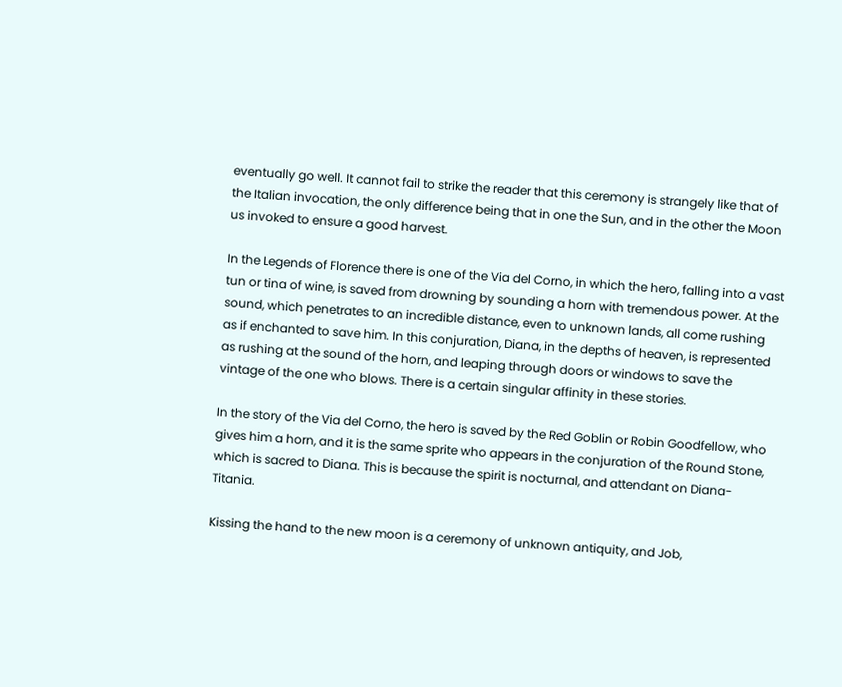eventually go well. It cannot fail to strike the reader that this ceremony is strangely like that of the Italian invocation, the only difference being that in one the Sun, and in the other the Moon us invoked to ensure a good harvest.

In the Legends of Florence there is one of the Via del Corno, in which the hero, falling into a vast tun or tina of wine, is saved from drowning by sounding a horn with tremendous power. At the sound, which penetrates to an incredible distance, even to unknown lands, all come rushing as if enchanted to save him. In this conjuration, Diana, in the depths of heaven, is represented as rushing at the sound of the horn, and leaping through doors or windows to save the vintage of the one who blows. There is a certain singular affinity in these stories.

In the story of the Via del Corno, the hero is saved by the Red Goblin or Robin Goodfellow, who gives him a horn, and it is the same sprite who appears in the conjuration of the Round Stone, which is sacred to Diana. This is because the spirit is nocturnal, and attendant on Diana-Titania.

Kissing the hand to the new moon is a ceremony of unknown antiquity, and Job,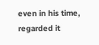even in his time, regarded it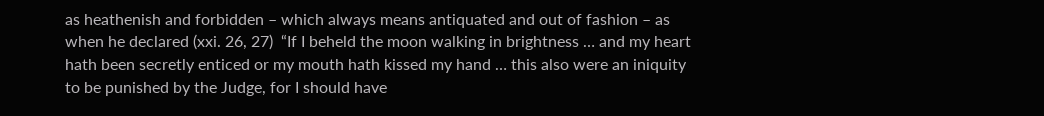as heathenish and forbidden – which always means antiquated and out of fashion – as when he declared (xxi. 26, 27)  “If I beheld the moon walking in brightness … and my heart hath been secretly enticed or my mouth hath kissed my hand … this also were an iniquity to be punished by the Judge, for I should have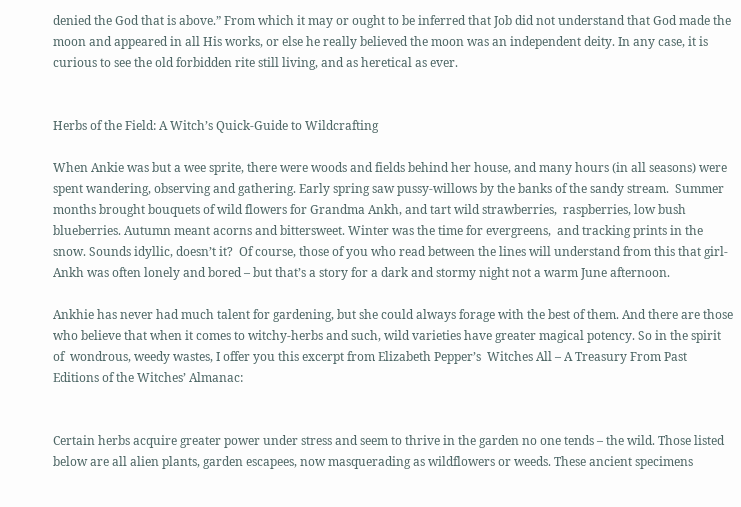denied the God that is above.” From which it may or ought to be inferred that Job did not understand that God made the moon and appeared in all His works, or else he really believed the moon was an independent deity. In any case, it is curious to see the old forbidden rite still living, and as heretical as ever.


Herbs of the Field: A Witch’s Quick-Guide to Wildcrafting

When Ankie was but a wee sprite, there were woods and fields behind her house, and many hours (in all seasons) were spent wandering, observing and gathering. Early spring saw pussy-willows by the banks of the sandy stream.  Summer months brought bouquets of wild flowers for Grandma Ankh, and tart wild strawberries,  raspberries, low bush blueberries. Autumn meant acorns and bittersweet. Winter was the time for evergreens,  and tracking prints in the snow. Sounds idyllic, doesn’t it?  Of course, those of you who read between the lines will understand from this that girl-Ankh was often lonely and bored – but that’s a story for a dark and stormy night not a warm June afternoon.

Ankhie has never had much talent for gardening, but she could always forage with the best of them. And there are those who believe that when it comes to witchy-herbs and such, wild varieties have greater magical potency. So in the spirit of  wondrous, weedy wastes, I offer you this excerpt from Elizabeth Pepper’s  Witches All – A Treasury From Past Editions of the Witches’ Almanac:


Certain herbs acquire greater power under stress and seem to thrive in the garden no one tends – the wild. Those listed below are all alien plants, garden escapees, now masquerading as wildflowers or weeds. These ancient specimens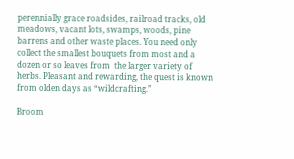perennially grace roadsides, railroad tracks, old meadows, vacant lots, swamps, woods, pine barrens and other waste places. You need only collect the smallest bouquets from most and a dozen or so leaves from  the larger variety of herbs. Pleasant and rewarding, the quest is known from olden days as “wildcrafting.”

Broom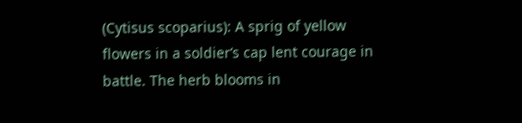(Cytisus scoparius): A sprig of yellow flowers in a soldier’s cap lent courage in battle. The herb blooms in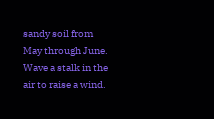sandy soil from May through June. Wave a stalk in the air to raise a wind.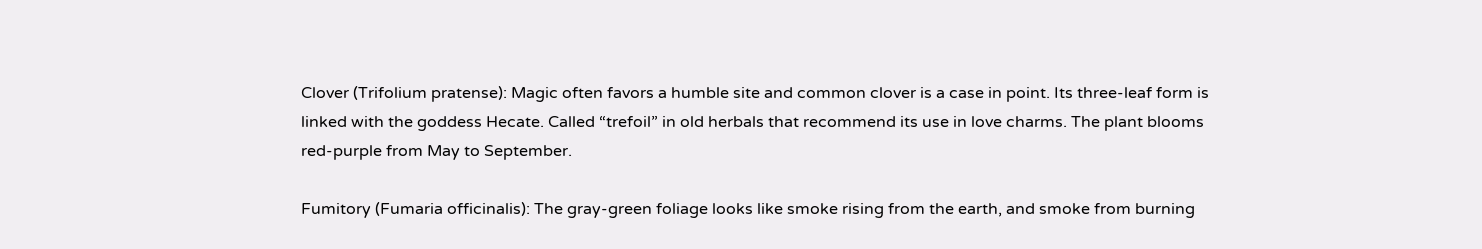Clover (Trifolium pratense): Magic often favors a humble site and common clover is a case in point. Its three-leaf form is linked with the goddess Hecate. Called “trefoil” in old herbals that recommend its use in love charms. The plant blooms red-purple from May to September.

Fumitory (Fumaria officinalis): The gray-green foliage looks like smoke rising from the earth, and smoke from burning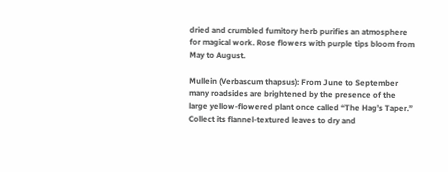dried and crumbled fumitory herb purifies an atmosphere for magical work. Rose flowers with purple tips bloom from May to August.

Mullein (Verbascum thapsus): From June to September many roadsides are brightened by the presence of the large yellow-flowered plant once called “The Hag’s Taper.” Collect its flannel-textured leaves to dry and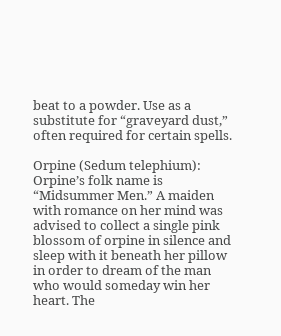beat to a powder. Use as a substitute for “graveyard dust,” often required for certain spells.

Orpine (Sedum telephium): Orpine’s folk name is “Midsummer Men.” A maiden with romance on her mind was advised to collect a single pink blossom of orpine in silence and sleep with it beneath her pillow in order to dream of the man who would someday win her heart. The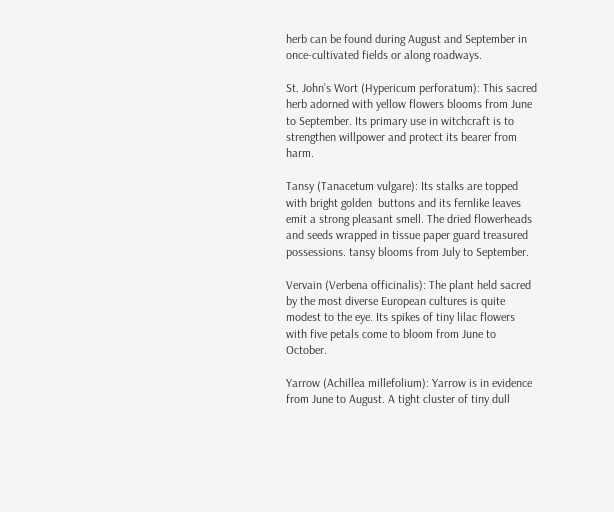herb can be found during August and September in once-cultivated fields or along roadways.

St. John’s Wort (Hypericum perforatum): This sacred herb adorned with yellow flowers blooms from June to September. Its primary use in witchcraft is to strengthen willpower and protect its bearer from harm.

Tansy (Tanacetum vulgare): Its stalks are topped with bright golden  buttons and its fernlike leaves emit a strong pleasant smell. The dried flowerheads and seeds wrapped in tissue paper guard treasured possessions. tansy blooms from July to September.

Vervain (Verbena officinalis): The plant held sacred by the most diverse European cultures is quite modest to the eye. Its spikes of tiny lilac flowers with five petals come to bloom from June to October.

Yarrow (Achillea millefolium): Yarrow is in evidence from June to August. A tight cluster of tiny dull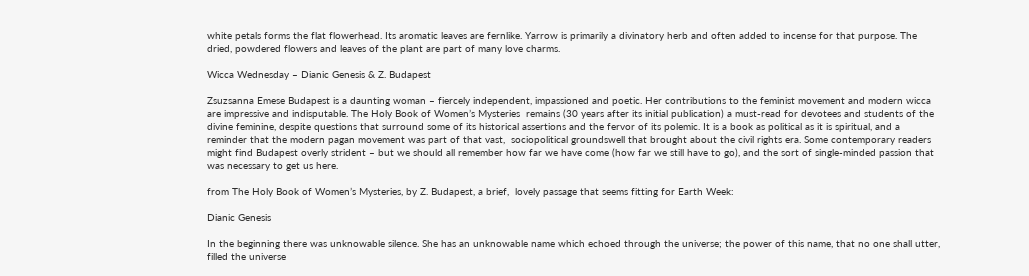white petals forms the flat flowerhead. Its aromatic leaves are fernlike. Yarrow is primarily a divinatory herb and often added to incense for that purpose. The dried, powdered flowers and leaves of the plant are part of many love charms.

Wicca Wednesday – Dianic Genesis & Z. Budapest

Zsuzsanna Emese Budapest is a daunting woman – fiercely independent, impassioned and poetic. Her contributions to the feminist movement and modern wicca are impressive and indisputable. The Holy Book of Women’s Mysteries  remains (30 years after its initial publication) a must-read for devotees and students of the divine feminine, despite questions that surround some of its historical assertions and the fervor of its polemic. It is a book as political as it is spiritual, and a reminder that the modern pagan movement was part of that vast,  sociopolitical groundswell that brought about the civil rights era. Some contemporary readers might find Budapest overly strident – but we should all remember how far we have come (how far we still have to go), and the sort of single-minded passion that was necessary to get us here.

from The Holy Book of Women’s Mysteries, by Z. Budapest, a brief,  lovely passage that seems fitting for Earth Week:

Dianic Genesis

In the beginning there was unknowable silence. She has an unknowable name which echoed through the universe; the power of this name, that no one shall utter, filled the universe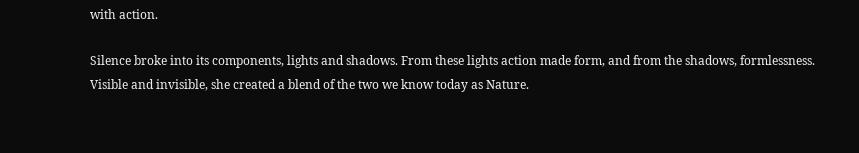with action.

Silence broke into its components, lights and shadows. From these lights action made form, and from the shadows, formlessness. Visible and invisible, she created a blend of the two we know today as Nature.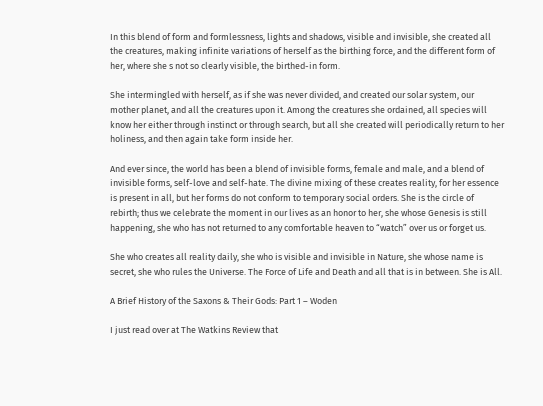In this blend of form and formlessness, lights and shadows, visible and invisible, she created all the creatures, making infinite variations of herself as the birthing force, and the different form of her, where she s not so clearly visible, the birthed-in form.

She intermingled with herself, as if she was never divided, and created our solar system, our mother planet, and all the creatures upon it. Among the creatures she ordained, all species will know her either through instinct or through search, but all she created will periodically return to her holiness, and then again take form inside her.

And ever since, the world has been a blend of invisible forms, female and male, and a blend of invisible forms, self-love and self-hate. The divine mixing of these creates reality, for her essence is present in all, but her forms do not conform to temporary social orders. She is the circle of rebirth; thus we celebrate the moment in our lives as an honor to her, she whose Genesis is still happening, she who has not returned to any comfortable heaven to “watch” over us or forget us.

She who creates all reality daily, she who is visible and invisible in Nature, she whose name is secret, she who rules the Universe. The Force of Life and Death and all that is in between. She is All.

A Brief History of the Saxons & Their Gods: Part 1 – Woden

I just read over at The Watkins Review that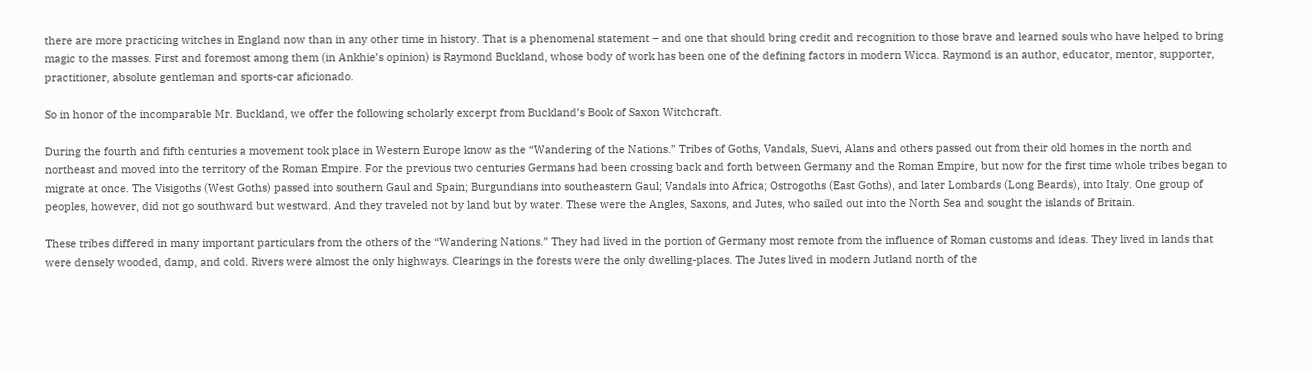there are more practicing witches in England now than in any other time in history. That is a phenomenal statement – and one that should bring credit and recognition to those brave and learned souls who have helped to bring magic to the masses. First and foremost among them (in Ankhie’s opinion) is Raymond Buckland, whose body of work has been one of the defining factors in modern Wicca. Raymond is an author, educator, mentor, supporter, practitioner, absolute gentleman and sports-car aficionado.

So in honor of the incomparable Mr. Buckland, we offer the following scholarly excerpt from Buckland’s Book of Saxon Witchcraft.

During the fourth and fifth centuries a movement took place in Western Europe know as the “Wandering of the Nations.” Tribes of Goths, Vandals, Suevi, Alans and others passed out from their old homes in the north and northeast and moved into the territory of the Roman Empire. For the previous two centuries Germans had been crossing back and forth between Germany and the Roman Empire, but now for the first time whole tribes began to migrate at once. The Visigoths (West Goths) passed into southern Gaul and Spain; Burgundians into southeastern Gaul; Vandals into Africa; Ostrogoths (East Goths), and later Lombards (Long Beards), into Italy. One group of peoples, however, did not go southward but westward. And they traveled not by land but by water. These were the Angles, Saxons, and Jutes, who sailed out into the North Sea and sought the islands of Britain.

These tribes differed in many important particulars from the others of the “Wandering Nations.” They had lived in the portion of Germany most remote from the influence of Roman customs and ideas. They lived in lands that were densely wooded, damp, and cold. Rivers were almost the only highways. Clearings in the forests were the only dwelling-places. The Jutes lived in modern Jutland north of the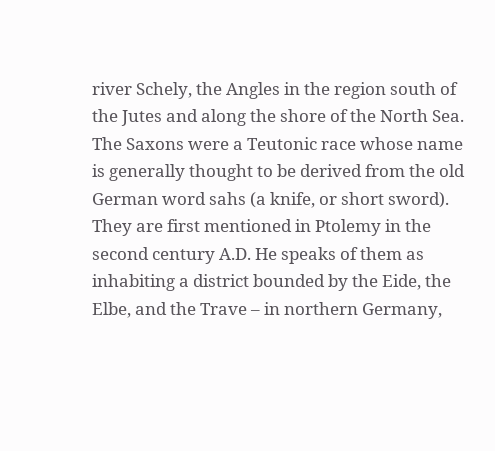river Schely, the Angles in the region south of the Jutes and along the shore of the North Sea. The Saxons were a Teutonic race whose name is generally thought to be derived from the old German word sahs (a knife, or short sword). They are first mentioned in Ptolemy in the second century A.D. He speaks of them as inhabiting a district bounded by the Eide, the Elbe, and the Trave – in northern Germany,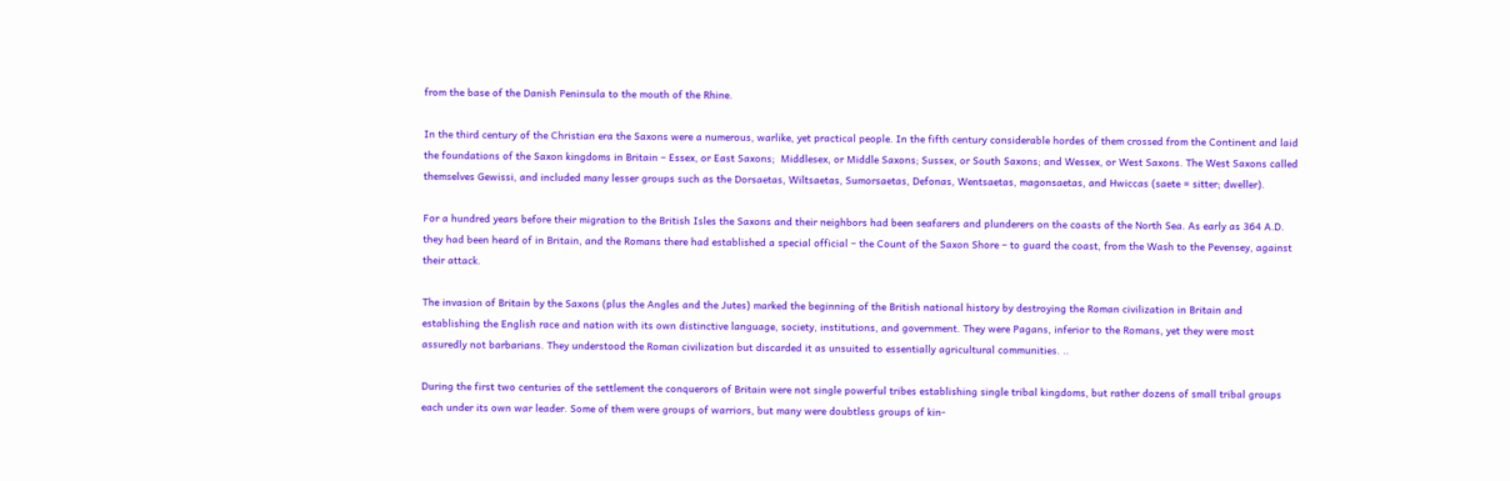from the base of the Danish Peninsula to the mouth of the Rhine.

In the third century of the Christian era the Saxons were a numerous, warlike, yet practical people. In the fifth century considerable hordes of them crossed from the Continent and laid the foundations of the Saxon kingdoms in Britain – Essex, or East Saxons;  Middlesex, or Middle Saxons; Sussex, or South Saxons; and Wessex, or West Saxons. The West Saxons called themselves Gewissi, and included many lesser groups such as the Dorsaetas, Wiltsaetas, Sumorsaetas, Defonas, Wentsaetas, magonsaetas, and Hwiccas (saete = sitter; dweller).

For a hundred years before their migration to the British Isles the Saxons and their neighbors had been seafarers and plunderers on the coasts of the North Sea. As early as 364 A.D. they had been heard of in Britain, and the Romans there had established a special official – the Count of the Saxon Shore – to guard the coast, from the Wash to the Pevensey, against their attack.

The invasion of Britain by the Saxons (plus the Angles and the Jutes) marked the beginning of the British national history by destroying the Roman civilization in Britain and establishing the English race and nation with its own distinctive language, society, institutions, and government. They were Pagans, inferior to the Romans, yet they were most assuredly not barbarians. They understood the Roman civilization but discarded it as unsuited to essentially agricultural communities. ..

During the first two centuries of the settlement the conquerors of Britain were not single powerful tribes establishing single tribal kingdoms, but rather dozens of small tribal groups each under its own war leader. Some of them were groups of warriors, but many were doubtless groups of kin-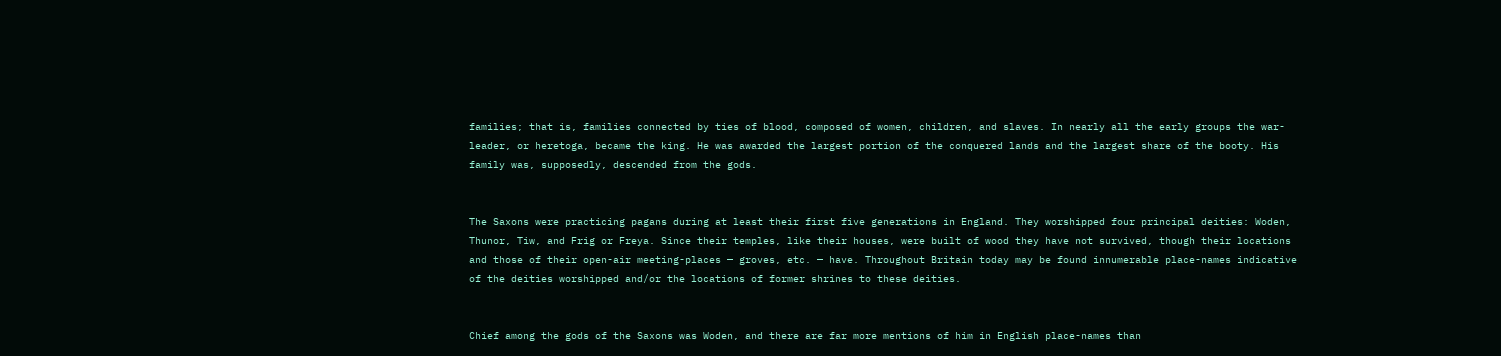families; that is, families connected by ties of blood, composed of women, children, and slaves. In nearly all the early groups the war-leader, or heretoga, became the king. He was awarded the largest portion of the conquered lands and the largest share of the booty. His family was, supposedly, descended from the gods.


The Saxons were practicing pagans during at least their first five generations in England. They worshipped four principal deities: Woden, Thunor, Tiw, and Frig or Freya. Since their temples, like their houses, were built of wood they have not survived, though their locations and those of their open-air meeting-places — groves, etc. — have. Throughout Britain today may be found innumerable place-names indicative of the deities worshipped and/or the locations of former shrines to these deities.


Chief among the gods of the Saxons was Woden, and there are far more mentions of him in English place-names than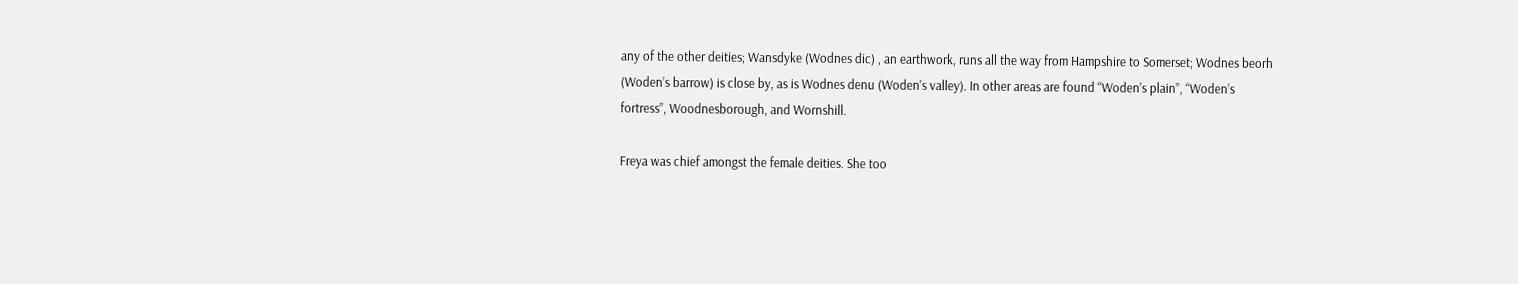any of the other deities; Wansdyke (Wodnes dic) , an earthwork, runs all the way from Hampshire to Somerset; Wodnes beorh (Woden’s barrow) is close by, as is Wodnes denu (Woden’s valley). In other areas are found “Woden’s plain”, “Woden’s fortress”, Woodnesborough, and Wornshill.

Freya was chief amongst the female deities. She too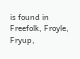is found in Freefolk, Froyle, Fryup,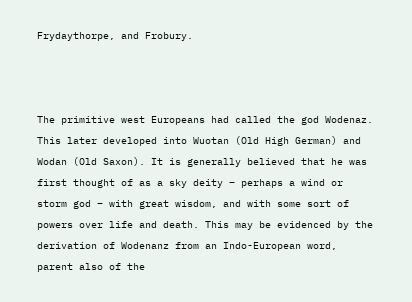Frydaythorpe, and Frobury.



The primitive west Europeans had called the god Wodenaz. This later developed into Wuotan (Old High German) and Wodan (Old Saxon). It is generally believed that he was first thought of as a sky deity – perhaps a wind or storm god – with great wisdom, and with some sort of powers over life and death. This may be evidenced by the derivation of Wodenanz from an Indo-European word, parent also of the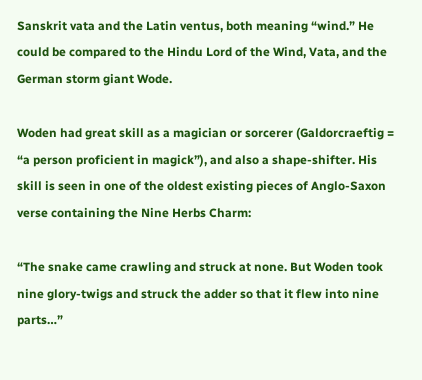Sanskrit vata and the Latin ventus, both meaning “wind.” He could be compared to the Hindu Lord of the Wind, Vata, and the German storm giant Wode.

Woden had great skill as a magician or sorcerer (Galdorcraeftig = “a person proficient in magick”), and also a shape-shifter. His skill is seen in one of the oldest existing pieces of Anglo-Saxon verse containing the Nine Herbs Charm:

“The snake came crawling and struck at none. But Woden took nine glory-twigs and struck the adder so that it flew into nine parts…”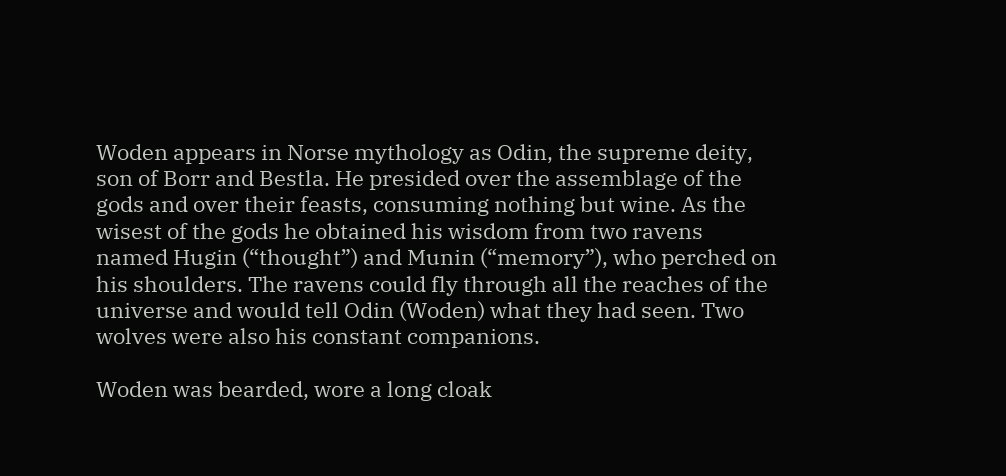Woden appears in Norse mythology as Odin, the supreme deity, son of Borr and Bestla. He presided over the assemblage of the gods and over their feasts, consuming nothing but wine. As the wisest of the gods he obtained his wisdom from two ravens named Hugin (“thought”) and Munin (“memory”), who perched on his shoulders. The ravens could fly through all the reaches of the universe and would tell Odin (Woden) what they had seen. Two wolves were also his constant companions.

Woden was bearded, wore a long cloak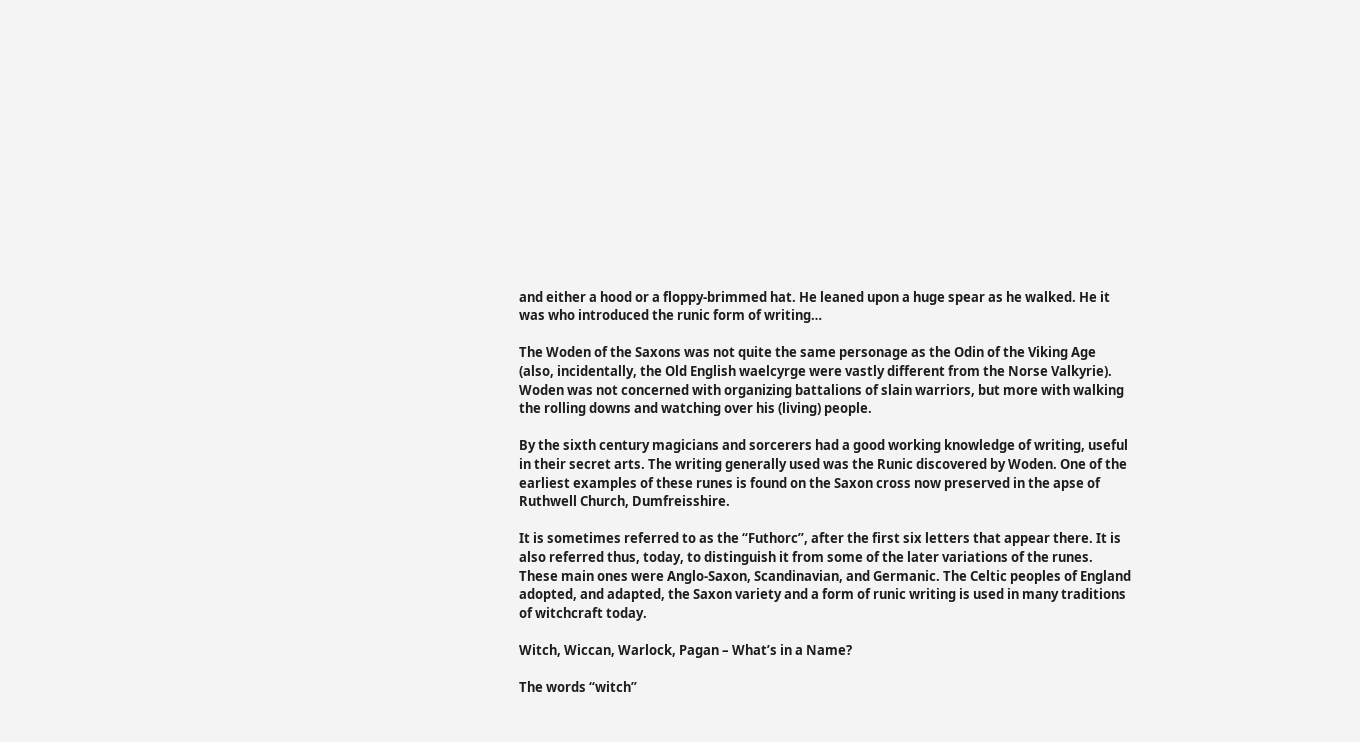and either a hood or a floppy-brimmed hat. He leaned upon a huge spear as he walked. He it was who introduced the runic form of writing…

The Woden of the Saxons was not quite the same personage as the Odin of the Viking Age (also, incidentally, the Old English waelcyrge were vastly different from the Norse Valkyrie). Woden was not concerned with organizing battalions of slain warriors, but more with walking the rolling downs and watching over his (living) people.

By the sixth century magicians and sorcerers had a good working knowledge of writing, useful in their secret arts. The writing generally used was the Runic discovered by Woden. One of the earliest examples of these runes is found on the Saxon cross now preserved in the apse of Ruthwell Church, Dumfreisshire.

It is sometimes referred to as the “Futhorc”, after the first six letters that appear there. It is also referred thus, today, to distinguish it from some of the later variations of the runes. These main ones were Anglo-Saxon, Scandinavian, and Germanic. The Celtic peoples of England adopted, and adapted, the Saxon variety and a form of runic writing is used in many traditions of witchcraft today.

Witch, Wiccan, Warlock, Pagan – What’s in a Name?

The words “witch”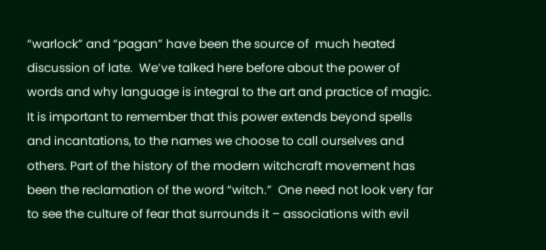“warlock” and “pagan” have been the source of  much heated discussion of late.  We’ve talked here before about the power of words and why language is integral to the art and practice of magic. It is important to remember that this power extends beyond spells and incantations, to the names we choose to call ourselves and others. Part of the history of the modern witchcraft movement has been the reclamation of the word “witch.”  One need not look very far to see the culture of fear that surrounds it – associations with evil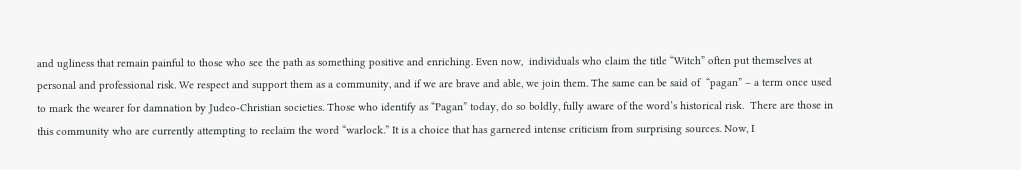and ugliness that remain painful to those who see the path as something positive and enriching. Even now,  individuals who claim the title “Witch” often put themselves at personal and professional risk. We respect and support them as a community, and if we are brave and able, we join them. The same can be said of  “pagan” – a term once used to mark the wearer for damnation by Judeo-Christian societies. Those who identify as “Pagan” today, do so boldly, fully aware of the word’s historical risk.  There are those in this community who are currently attempting to reclaim the word “warlock.” It is a choice that has garnered intense criticism from surprising sources. Now, I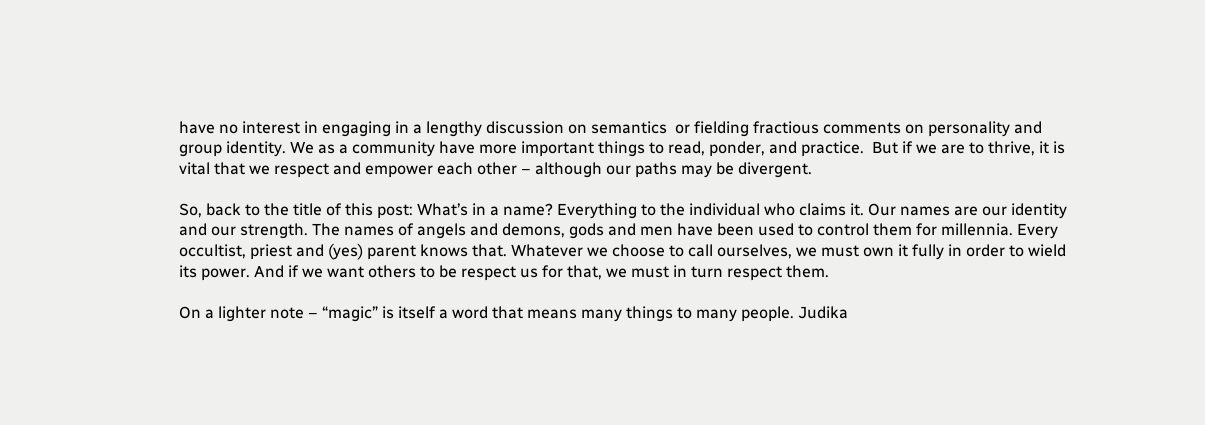have no interest in engaging in a lengthy discussion on semantics  or fielding fractious comments on personality and group identity. We as a community have more important things to read, ponder, and practice.  But if we are to thrive, it is vital that we respect and empower each other – although our paths may be divergent.

So, back to the title of this post: What’s in a name? Everything to the individual who claims it. Our names are our identity and our strength. The names of angels and demons, gods and men have been used to control them for millennia. Every occultist, priest and (yes) parent knows that. Whatever we choose to call ourselves, we must own it fully in order to wield its power. And if we want others to be respect us for that, we must in turn respect them.

On a lighter note – “magic” is itself a word that means many things to many people. Judika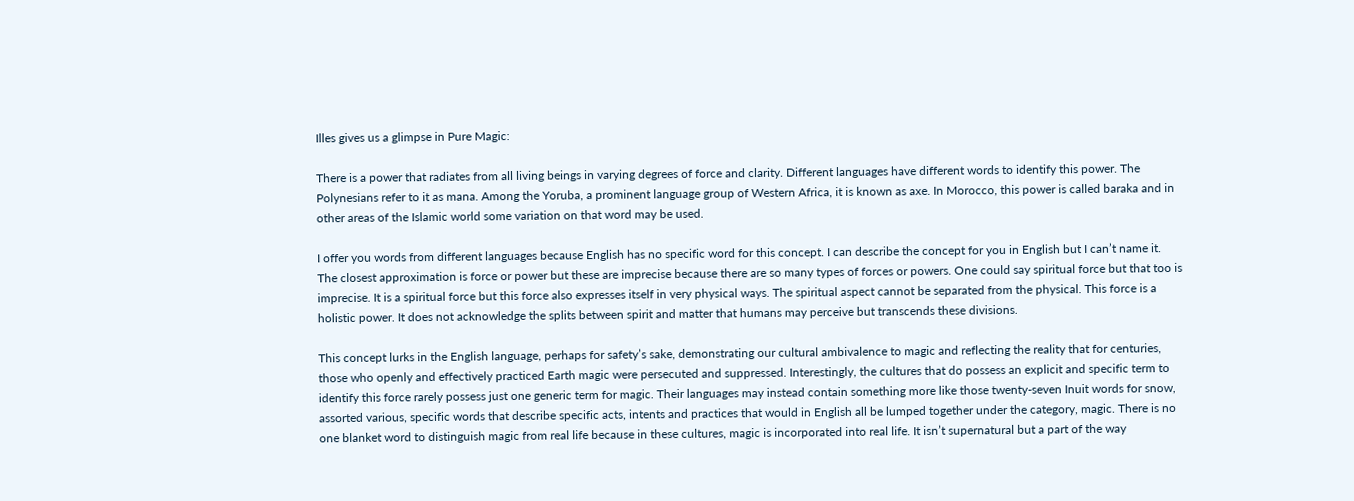Illes gives us a glimpse in Pure Magic:

There is a power that radiates from all living beings in varying degrees of force and clarity. Different languages have different words to identify this power. The Polynesians refer to it as mana. Among the Yoruba, a prominent language group of Western Africa, it is known as axe. In Morocco, this power is called baraka and in other areas of the Islamic world some variation on that word may be used.

I offer you words from different languages because English has no specific word for this concept. I can describe the concept for you in English but I can’t name it. The closest approximation is force or power but these are imprecise because there are so many types of forces or powers. One could say spiritual force but that too is imprecise. It is a spiritual force but this force also expresses itself in very physical ways. The spiritual aspect cannot be separated from the physical. This force is a holistic power. It does not acknowledge the splits between spirit and matter that humans may perceive but transcends these divisions.

This concept lurks in the English language, perhaps for safety’s sake, demonstrating our cultural ambivalence to magic and reflecting the reality that for centuries, those who openly and effectively practiced Earth magic were persecuted and suppressed. Interestingly, the cultures that do possess an explicit and specific term to identify this force rarely possess just one generic term for magic. Their languages may instead contain something more like those twenty-seven Inuit words for snow, assorted various, specific words that describe specific acts, intents and practices that would in English all be lumped together under the category, magic. There is no one blanket word to distinguish magic from real life because in these cultures, magic is incorporated into real life. It isn’t supernatural but a part of the way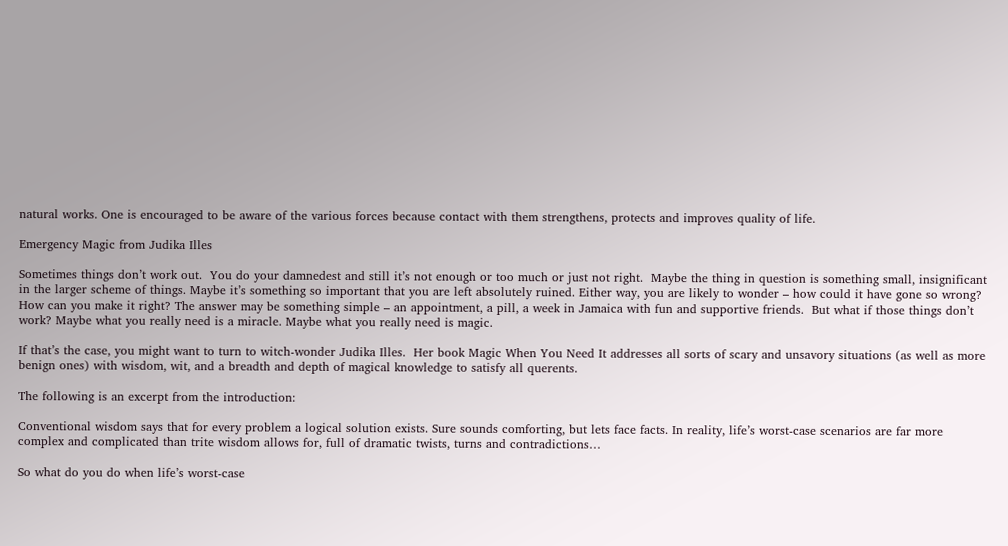natural works. One is encouraged to be aware of the various forces because contact with them strengthens, protects and improves quality of life.

Emergency Magic from Judika Illes

Sometimes things don’t work out.  You do your damnedest and still it’s not enough or too much or just not right.  Maybe the thing in question is something small, insignificant in the larger scheme of things. Maybe it’s something so important that you are left absolutely ruined. Either way, you are likely to wonder – how could it have gone so wrong? How can you make it right? The answer may be something simple – an appointment, a pill, a week in Jamaica with fun and supportive friends.  But what if those things don’t work? Maybe what you really need is a miracle. Maybe what you really need is magic.

If that’s the case, you might want to turn to witch-wonder Judika Illes.  Her book Magic When You Need It addresses all sorts of scary and unsavory situations (as well as more benign ones) with wisdom, wit, and a breadth and depth of magical knowledge to satisfy all querents.

The following is an excerpt from the introduction:

Conventional wisdom says that for every problem a logical solution exists. Sure sounds comforting, but lets face facts. In reality, life’s worst-case scenarios are far more complex and complicated than trite wisdom allows for, full of dramatic twists, turns and contradictions…

So what do you do when life’s worst-case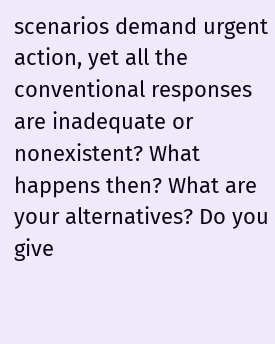scenarios demand urgent action, yet all the conventional responses are inadequate or nonexistent? What happens then? What are your alternatives? Do you give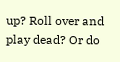up? Roll over and play dead? Or do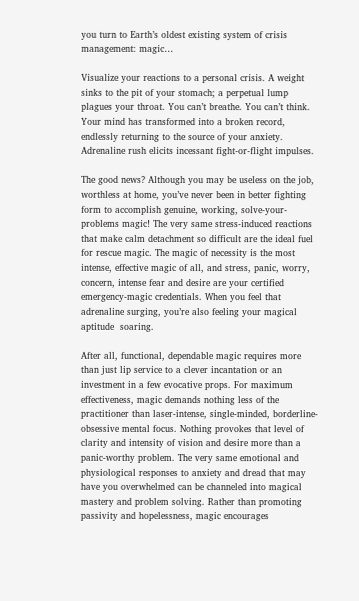you turn to Earth’s oldest existing system of crisis management: magic…

Visualize your reactions to a personal crisis. A weight sinks to the pit of your stomach; a perpetual lump plagues your throat. You can’t breathe. You can’t think. Your mind has transformed into a broken record, endlessly returning to the source of your anxiety. Adrenaline rush elicits incessant fight-or-flight impulses.

The good news? Although you may be useless on the job, worthless at home, you’ve never been in better fighting form to accomplish genuine, working, solve-your-problems magic! The very same stress-induced reactions that make calm detachment so difficult are the ideal fuel for rescue magic. The magic of necessity is the most intense, effective magic of all, and stress, panic, worry, concern, intense fear and desire are your certified emergency-magic credentials. When you feel that adrenaline surging, you’re also feeling your magical aptitude  soaring.

After all, functional, dependable magic requires more than just lip service to a clever incantation or an investment in a few evocative props. For maximum effectiveness, magic demands nothing less of the practitioner than laser-intense, single-minded, borderline-obsessive mental focus. Nothing provokes that level of clarity and intensity of vision and desire more than a panic-worthy problem. The very same emotional and physiological responses to anxiety and dread that may have you overwhelmed can be channeled into magical mastery and problem solving. Rather than promoting passivity and hopelessness, magic encourages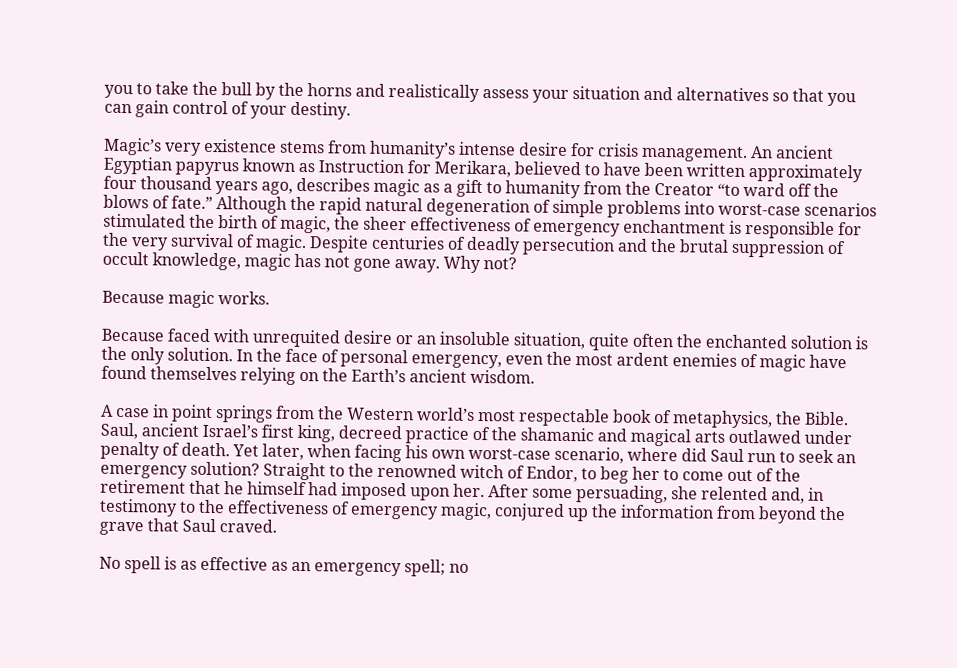you to take the bull by the horns and realistically assess your situation and alternatives so that you can gain control of your destiny.

Magic’s very existence stems from humanity’s intense desire for crisis management. An ancient Egyptian papyrus known as Instruction for Merikara, believed to have been written approximately four thousand years ago, describes magic as a gift to humanity from the Creator “to ward off the blows of fate.” Although the rapid natural degeneration of simple problems into worst-case scenarios stimulated the birth of magic, the sheer effectiveness of emergency enchantment is responsible for the very survival of magic. Despite centuries of deadly persecution and the brutal suppression of occult knowledge, magic has not gone away. Why not?

Because magic works.

Because faced with unrequited desire or an insoluble situation, quite often the enchanted solution is the only solution. In the face of personal emergency, even the most ardent enemies of magic have found themselves relying on the Earth’s ancient wisdom.

A case in point springs from the Western world’s most respectable book of metaphysics, the Bible. Saul, ancient Israel’s first king, decreed practice of the shamanic and magical arts outlawed under penalty of death. Yet later, when facing his own worst-case scenario, where did Saul run to seek an emergency solution? Straight to the renowned witch of Endor, to beg her to come out of the retirement that he himself had imposed upon her. After some persuading, she relented and, in testimony to the effectiveness of emergency magic, conjured up the information from beyond the grave that Saul craved.

No spell is as effective as an emergency spell; no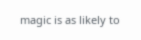magic is as likely to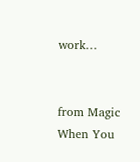work…


from Magic When You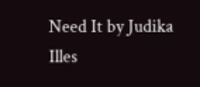Need It by Judika Illes